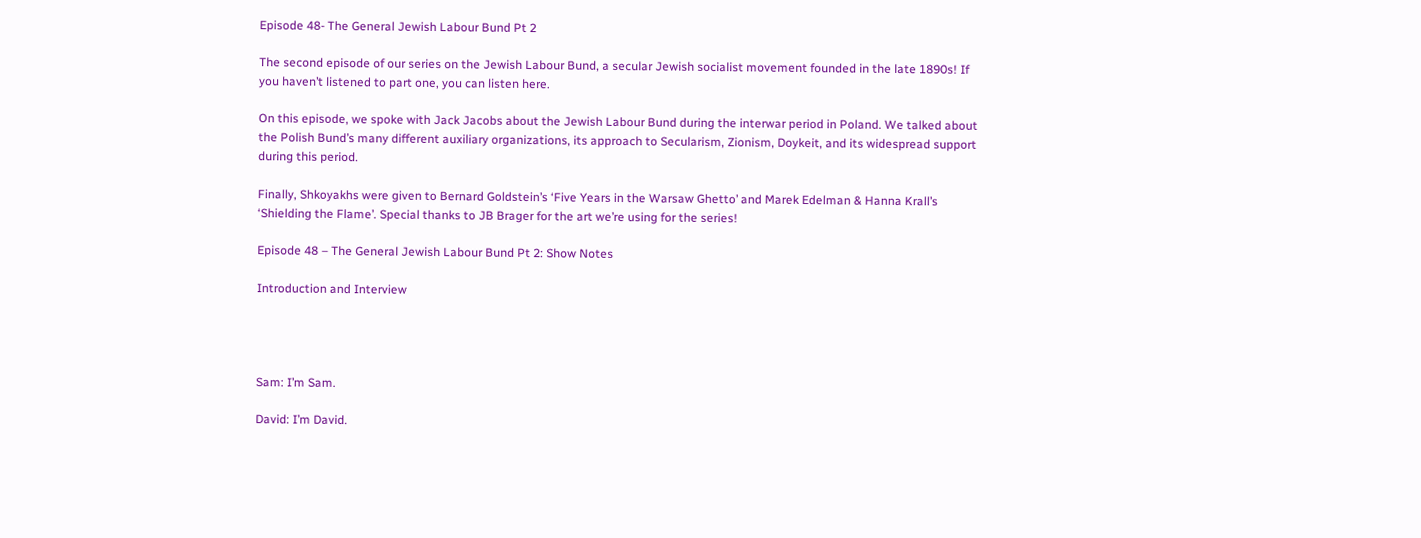Episode 48- The General Jewish Labour Bund Pt 2

The second episode of our series on the Jewish Labour Bund, a secular Jewish socialist movement founded in the late 1890s! If you haven’t listened to part one, you can listen here.

On this episode, we spoke with Jack Jacobs about the Jewish Labour Bund during the interwar period in Poland. We talked about the Polish Bund’s many different auxiliary organizations, its approach to Secularism, Zionism, Doykeit, and its widespread support during this period.

Finally, Shkoyakhs were given to Bernard Goldstein’s ‘Five Years in the Warsaw Ghetto’ and Marek Edelman & Hanna Krall’s ‘Shielding the Flame’. Special thanks to JB Brager for the art we’re using for the series!

Episode 48 – The General Jewish Labour Bund Pt 2: Show Notes

Introduction and Interview




Sam: I’m Sam.

David: I’m David.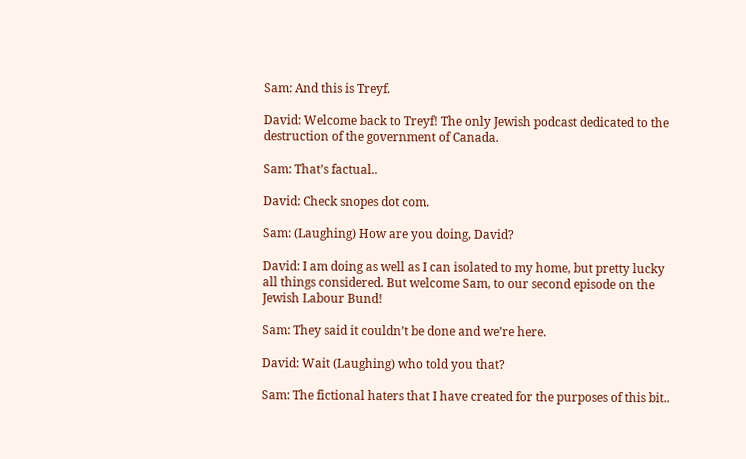Sam: And this is Treyf.

David: Welcome back to Treyf! The only Jewish podcast dedicated to the destruction of the government of Canada.

Sam: That’s factual..

David: Check snopes dot com.

Sam: (Laughing) How are you doing, David?

David: I am doing as well as I can isolated to my home, but pretty lucky all things considered. But welcome Sam, to our second episode on the Jewish Labour Bund!

Sam: They said it couldn’t be done and we’re here.

David: Wait (Laughing) who told you that?

Sam: The fictional haters that I have created for the purposes of this bit..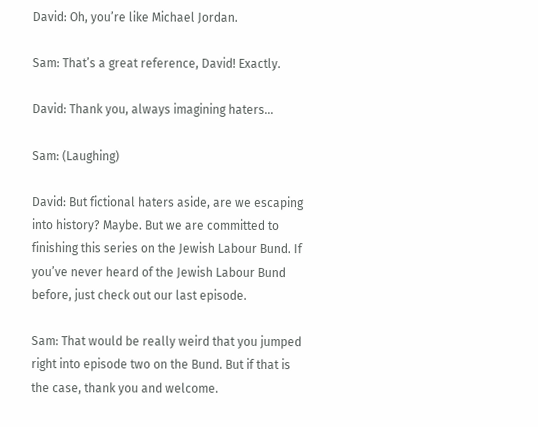David: Oh, you’re like Michael Jordan.

Sam: That’s a great reference, David! Exactly.

David: Thank you, always imagining haters…

Sam: (Laughing)

David: But fictional haters aside, are we escaping into history? Maybe. But we are committed to finishing this series on the Jewish Labour Bund. If you’ve never heard of the Jewish Labour Bund before, just check out our last episode.

Sam: That would be really weird that you jumped right into episode two on the Bund. But if that is the case, thank you and welcome.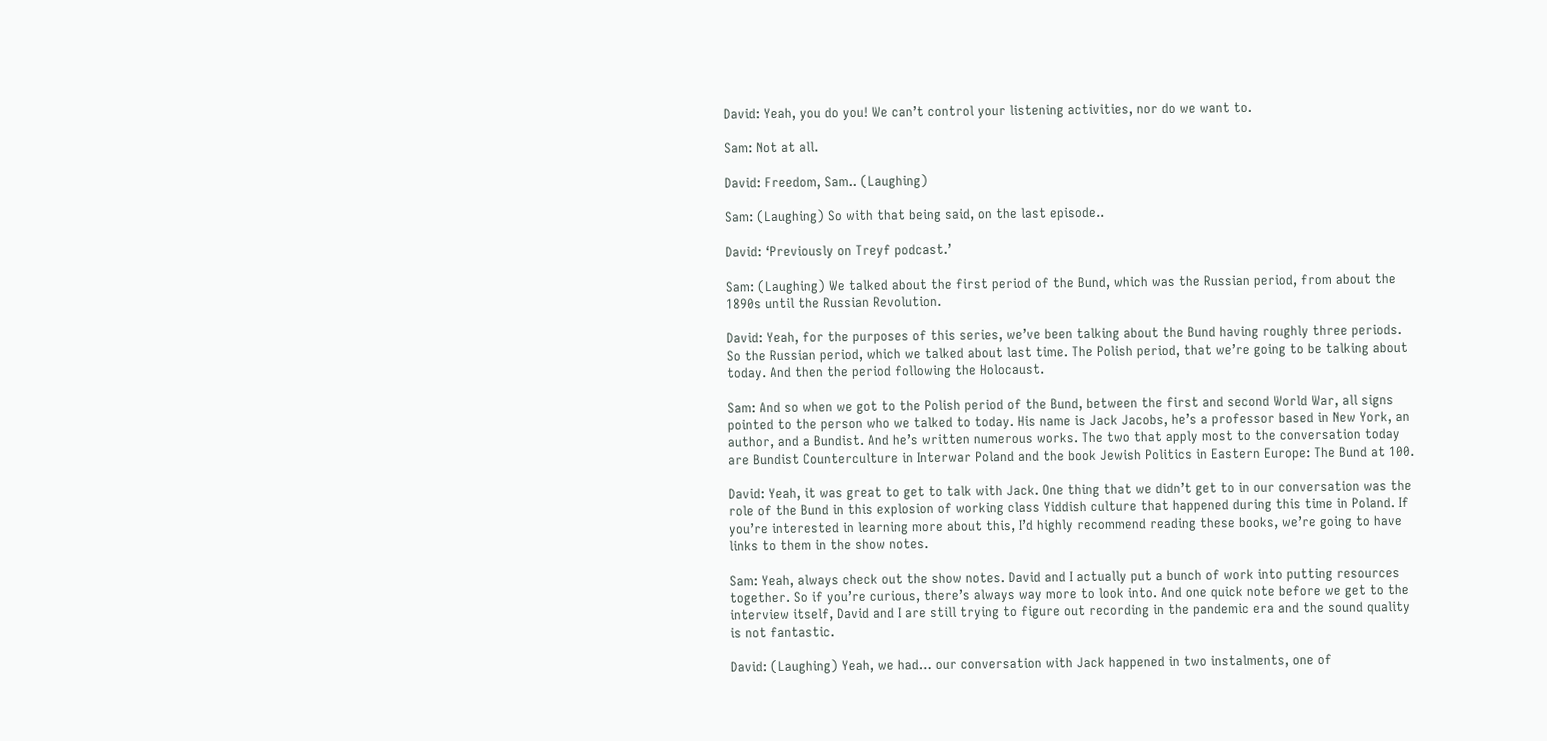David: Yeah, you do you! We can’t control your listening activities, nor do we want to.

Sam: Not at all.

David: Freedom, Sam.. (Laughing)

Sam: (Laughing) So with that being said, on the last episode..

David: ‘Previously on Treyf podcast.’

Sam: (Laughing) We talked about the first period of the Bund, which was the Russian period, from about the 1890s until the Russian Revolution.

David: Yeah, for the purposes of this series, we’ve been talking about the Bund having roughly three periods. So the Russian period, which we talked about last time. The Polish period, that we’re going to be talking about today. And then the period following the Holocaust.

Sam: And so when we got to the Polish period of the Bund, between the first and second World War, all signs pointed to the person who we talked to today. His name is Jack Jacobs, he’s a professor based in New York, an author, and a Bundist. And he’s written numerous works. The two that apply most to the conversation today are Bundist Counterculture in Interwar Poland and the book Jewish Politics in Eastern Europe: The Bund at 100.

David: Yeah, it was great to get to talk with Jack. One thing that we didn’t get to in our conversation was the role of the Bund in this explosion of working class Yiddish culture that happened during this time in Poland. If you’re interested in learning more about this, I’d highly recommend reading these books, we’re going to have links to them in the show notes.

Sam: Yeah, always check out the show notes. David and I actually put a bunch of work into putting resources together. So if you’re curious, there’s always way more to look into. And one quick note before we get to the interview itself, David and I are still trying to figure out recording in the pandemic era and the sound quality is not fantastic.

David: (Laughing) Yeah, we had… our conversation with Jack happened in two instalments, one of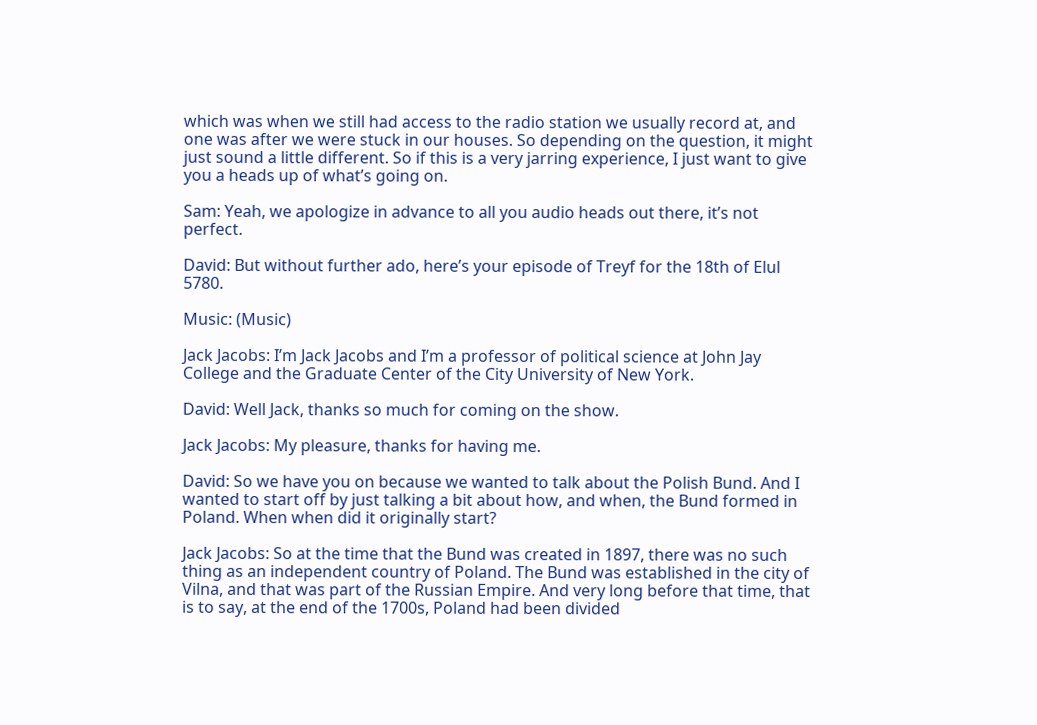which was when we still had access to the radio station we usually record at, and one was after we were stuck in our houses. So depending on the question, it might just sound a little different. So if this is a very jarring experience, I just want to give you a heads up of what’s going on.

Sam: Yeah, we apologize in advance to all you audio heads out there, it’s not perfect.

David: But without further ado, here’s your episode of Treyf for the 18th of Elul 5780.

Music: (Music)

Jack Jacobs: I’m Jack Jacobs and I’m a professor of political science at John Jay College and the Graduate Center of the City University of New York.

David: Well Jack, thanks so much for coming on the show.

Jack Jacobs: My pleasure, thanks for having me.

David: So we have you on because we wanted to talk about the Polish Bund. And I wanted to start off by just talking a bit about how, and when, the Bund formed in Poland. When when did it originally start?

Jack Jacobs: So at the time that the Bund was created in 1897, there was no such thing as an independent country of Poland. The Bund was established in the city of Vilna, and that was part of the Russian Empire. And very long before that time, that is to say, at the end of the 1700s, Poland had been divided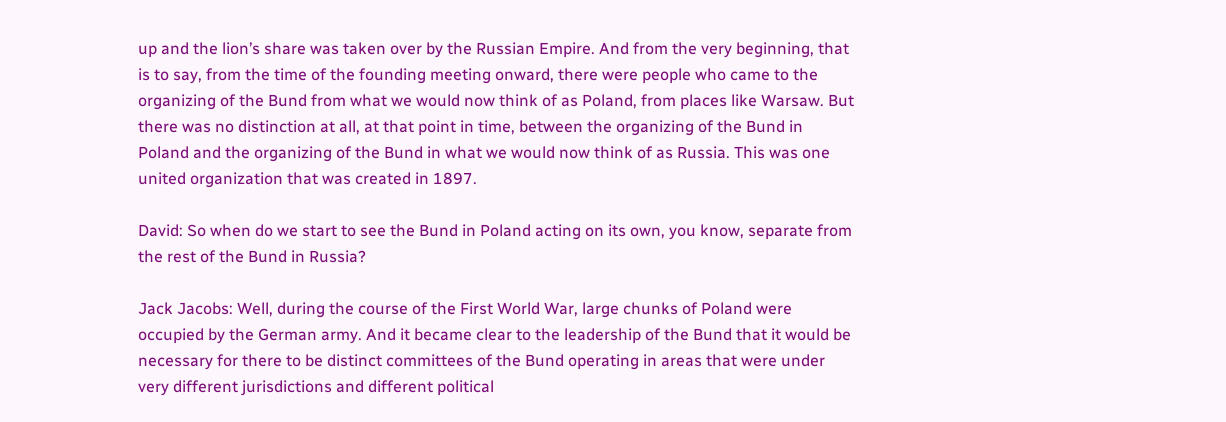up and the lion’s share was taken over by the Russian Empire. And from the very beginning, that is to say, from the time of the founding meeting onward, there were people who came to the organizing of the Bund from what we would now think of as Poland, from places like Warsaw. But there was no distinction at all, at that point in time, between the organizing of the Bund in Poland and the organizing of the Bund in what we would now think of as Russia. This was one united organization that was created in 1897.

David: So when do we start to see the Bund in Poland acting on its own, you know, separate from the rest of the Bund in Russia?

Jack Jacobs: Well, during the course of the First World War, large chunks of Poland were occupied by the German army. And it became clear to the leadership of the Bund that it would be necessary for there to be distinct committees of the Bund operating in areas that were under very different jurisdictions and different political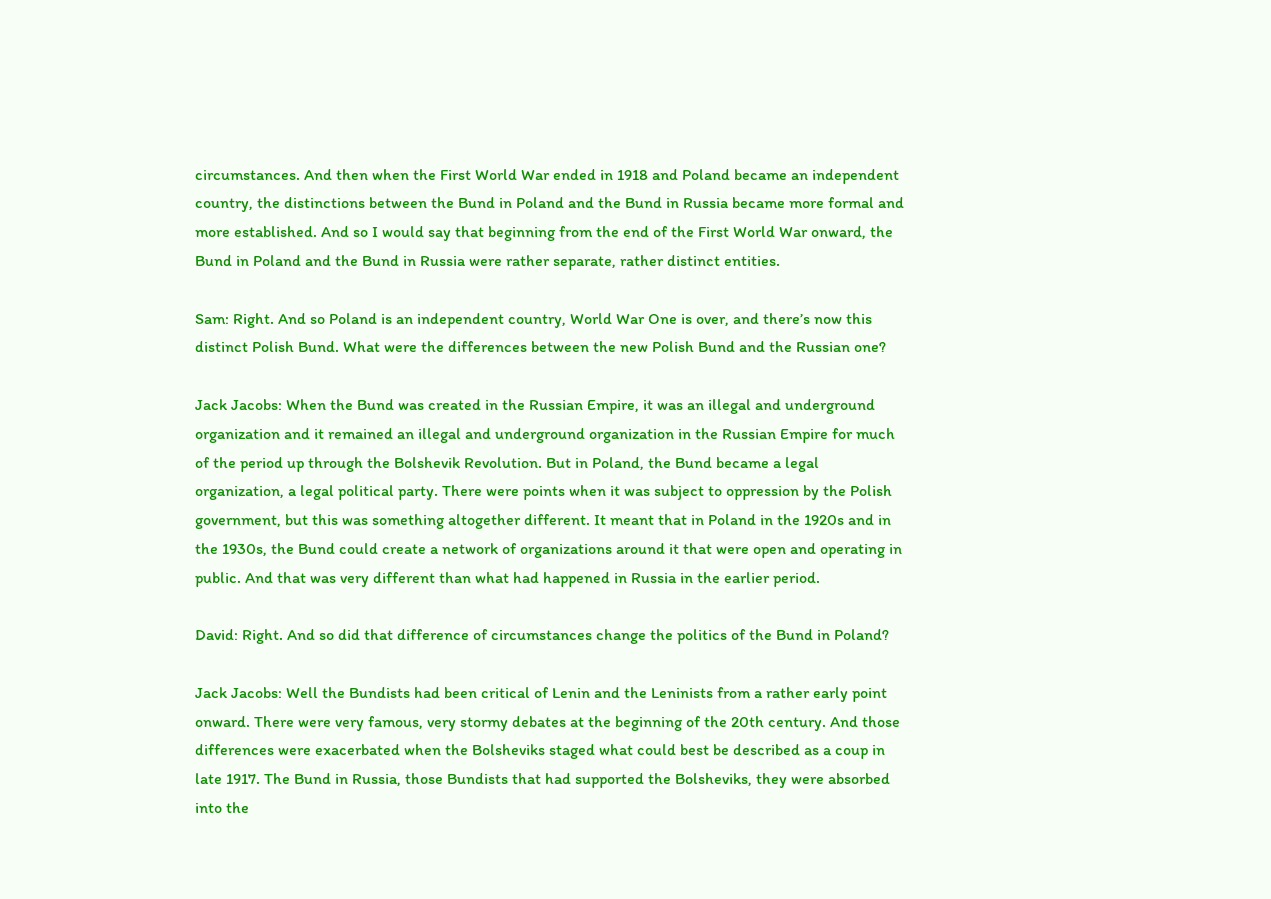circumstances. And then when the First World War ended in 1918 and Poland became an independent country, the distinctions between the Bund in Poland and the Bund in Russia became more formal and more established. And so I would say that beginning from the end of the First World War onward, the Bund in Poland and the Bund in Russia were rather separate, rather distinct entities.

Sam: Right. And so Poland is an independent country, World War One is over, and there’s now this distinct Polish Bund. What were the differences between the new Polish Bund and the Russian one?

Jack Jacobs: When the Bund was created in the Russian Empire, it was an illegal and underground organization and it remained an illegal and underground organization in the Russian Empire for much of the period up through the Bolshevik Revolution. But in Poland, the Bund became a legal organization, a legal political party. There were points when it was subject to oppression by the Polish government, but this was something altogether different. It meant that in Poland in the 1920s and in the 1930s, the Bund could create a network of organizations around it that were open and operating in public. And that was very different than what had happened in Russia in the earlier period.

David: Right. And so did that difference of circumstances change the politics of the Bund in Poland?

Jack Jacobs: Well the Bundists had been critical of Lenin and the Leninists from a rather early point onward. There were very famous, very stormy debates at the beginning of the 20th century. And those differences were exacerbated when the Bolsheviks staged what could best be described as a coup in late 1917. The Bund in Russia, those Bundists that had supported the Bolsheviks, they were absorbed into the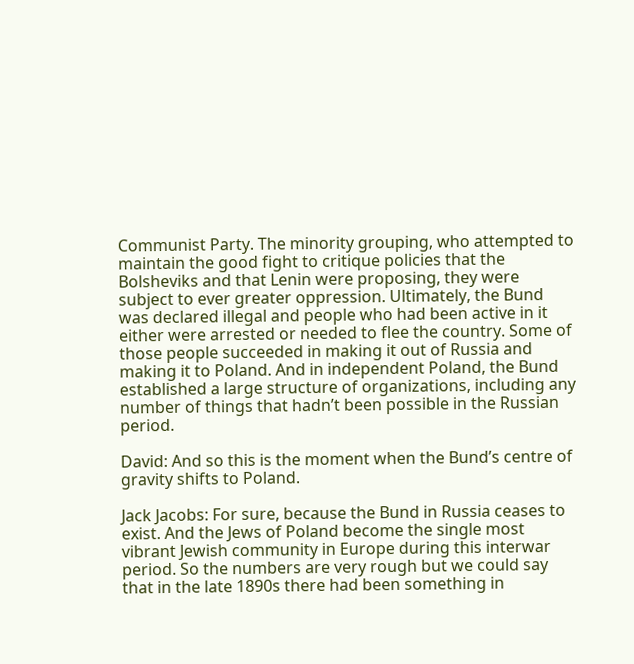Communist Party. The minority grouping, who attempted to maintain the good fight to critique policies that the Bolsheviks and that Lenin were proposing, they were subject to ever greater oppression. Ultimately, the Bund was declared illegal and people who had been active in it either were arrested or needed to flee the country. Some of those people succeeded in making it out of Russia and making it to Poland. And in independent Poland, the Bund established a large structure of organizations, including any number of things that hadn’t been possible in the Russian period.

David: And so this is the moment when the Bund’s centre of gravity shifts to Poland.

Jack Jacobs: For sure, because the Bund in Russia ceases to exist. And the Jews of Poland become the single most vibrant Jewish community in Europe during this interwar period. So the numbers are very rough but we could say that in the late 1890s there had been something in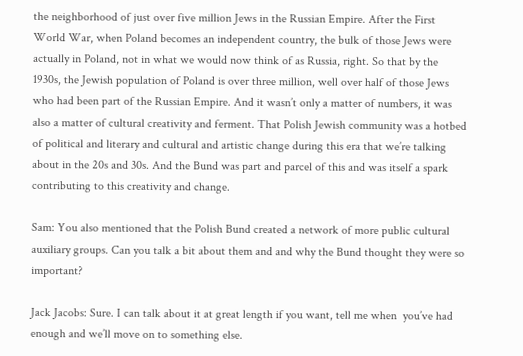the neighborhood of just over five million Jews in the Russian Empire. After the First World War, when Poland becomes an independent country, the bulk of those Jews were actually in Poland, not in what we would now think of as Russia, right. So that by the 1930s, the Jewish population of Poland is over three million, well over half of those Jews who had been part of the Russian Empire. And it wasn’t only a matter of numbers, it was also a matter of cultural creativity and ferment. That Polish Jewish community was a hotbed of political and literary and cultural and artistic change during this era that we’re talking about in the 20s and 30s. And the Bund was part and parcel of this and was itself a spark contributing to this creativity and change.

Sam: You also mentioned that the Polish Bund created a network of more public cultural auxiliary groups. Can you talk a bit about them and and why the Bund thought they were so important?

Jack Jacobs: Sure. I can talk about it at great length if you want, tell me when  you’ve had enough and we’ll move on to something else.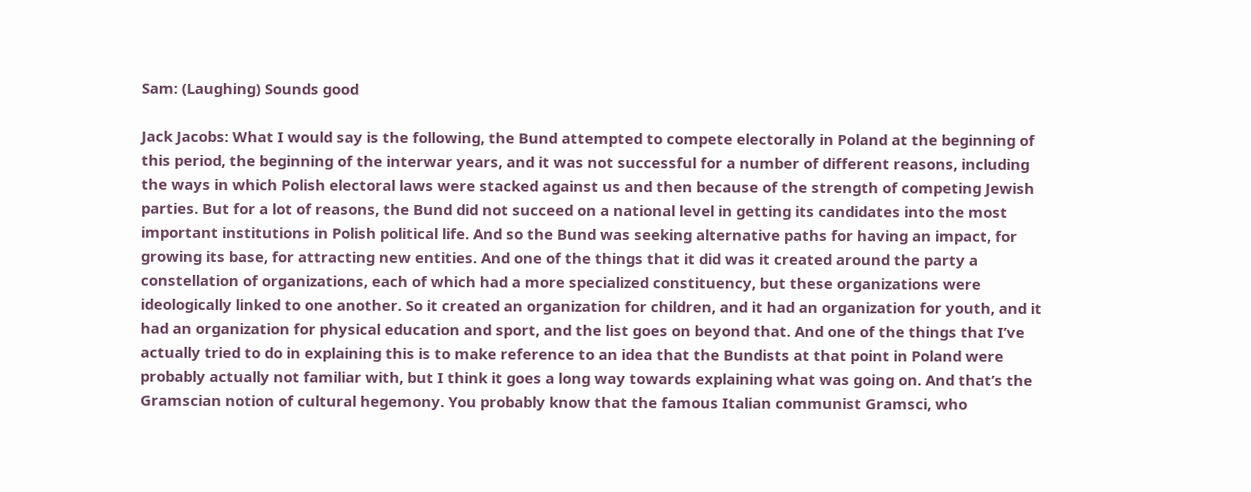Sam: (Laughing) Sounds good

Jack Jacobs: What I would say is the following, the Bund attempted to compete electorally in Poland at the beginning of this period, the beginning of the interwar years, and it was not successful for a number of different reasons, including the ways in which Polish electoral laws were stacked against us and then because of the strength of competing Jewish parties. But for a lot of reasons, the Bund did not succeed on a national level in getting its candidates into the most important institutions in Polish political life. And so the Bund was seeking alternative paths for having an impact, for growing its base, for attracting new entities. And one of the things that it did was it created around the party a constellation of organizations, each of which had a more specialized constituency, but these organizations were ideologically linked to one another. So it created an organization for children, and it had an organization for youth, and it had an organization for physical education and sport, and the list goes on beyond that. And one of the things that I’ve actually tried to do in explaining this is to make reference to an idea that the Bundists at that point in Poland were probably actually not familiar with, but I think it goes a long way towards explaining what was going on. And that’s the Gramscian notion of cultural hegemony. You probably know that the famous Italian communist Gramsci, who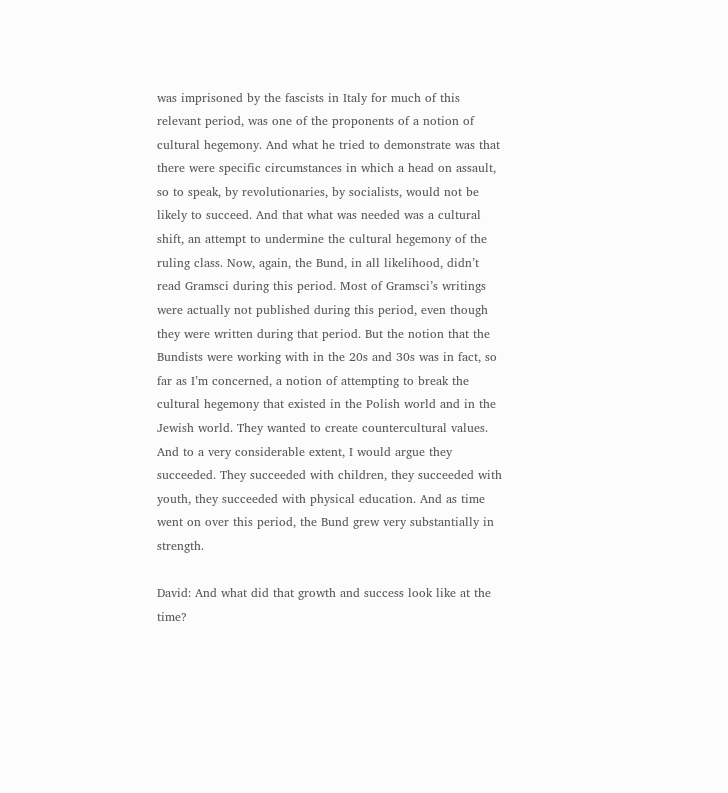was imprisoned by the fascists in Italy for much of this relevant period, was one of the proponents of a notion of cultural hegemony. And what he tried to demonstrate was that there were specific circumstances in which a head on assault, so to speak, by revolutionaries, by socialists, would not be likely to succeed. And that what was needed was a cultural shift, an attempt to undermine the cultural hegemony of the ruling class. Now, again, the Bund, in all likelihood, didn’t read Gramsci during this period. Most of Gramsci’s writings were actually not published during this period, even though they were written during that period. But the notion that the Bundists were working with in the 20s and 30s was in fact, so far as I’m concerned, a notion of attempting to break the cultural hegemony that existed in the Polish world and in the Jewish world. They wanted to create countercultural values. And to a very considerable extent, I would argue they succeeded. They succeeded with children, they succeeded with youth, they succeeded with physical education. And as time went on over this period, the Bund grew very substantially in strength.

David: And what did that growth and success look like at the time?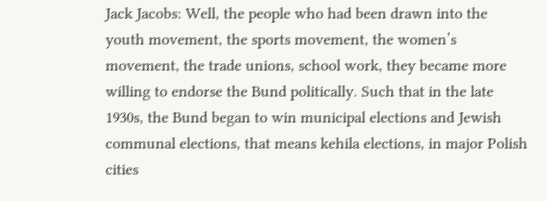Jack Jacobs: Well, the people who had been drawn into the youth movement, the sports movement, the women’s movement, the trade unions, school work, they became more willing to endorse the Bund politically. Such that in the late 1930s, the Bund began to win municipal elections and Jewish communal elections, that means kehila elections, in major Polish cities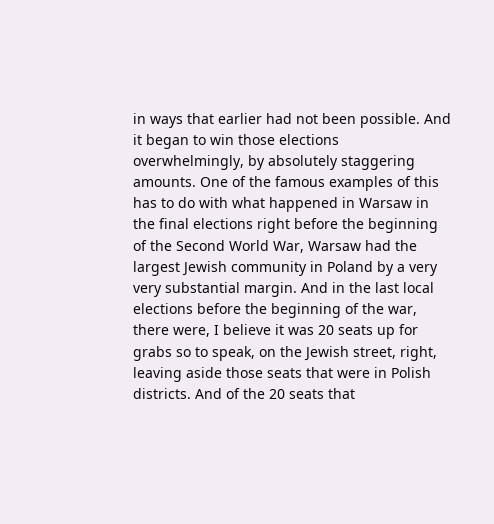in ways that earlier had not been possible. And it began to win those elections overwhelmingly, by absolutely staggering amounts. One of the famous examples of this has to do with what happened in Warsaw in the final elections right before the beginning of the Second World War, Warsaw had the largest Jewish community in Poland by a very very substantial margin. And in the last local elections before the beginning of the war, there were, I believe it was 20 seats up for grabs so to speak, on the Jewish street, right, leaving aside those seats that were in Polish districts. And of the 20 seats that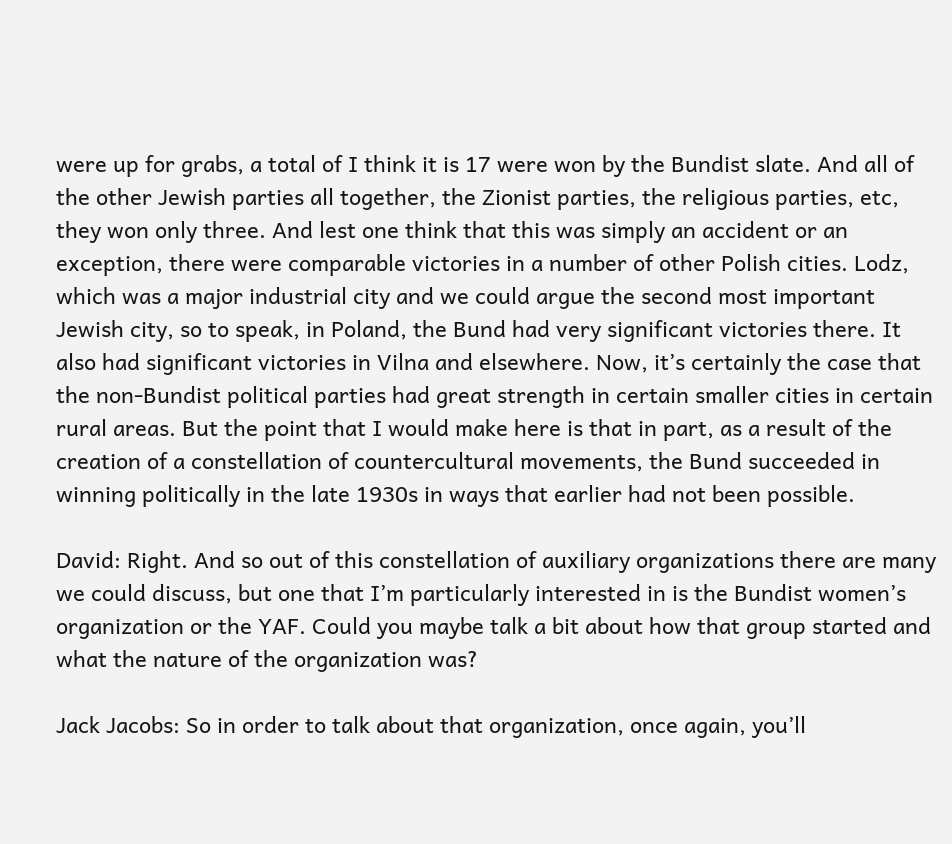were up for grabs, a total of I think it is 17 were won by the Bundist slate. And all of the other Jewish parties all together, the Zionist parties, the religious parties, etc, they won only three. And lest one think that this was simply an accident or an exception, there were comparable victories in a number of other Polish cities. Lodz, which was a major industrial city and we could argue the second most important Jewish city, so to speak, in Poland, the Bund had very significant victories there. It also had significant victories in Vilna and elsewhere. Now, it’s certainly the case that the non-Bundist political parties had great strength in certain smaller cities in certain rural areas. But the point that I would make here is that in part, as a result of the creation of a constellation of countercultural movements, the Bund succeeded in winning politically in the late 1930s in ways that earlier had not been possible.

David: Right. And so out of this constellation of auxiliary organizations there are many we could discuss, but one that I’m particularly interested in is the Bundist women’s organization or the YAF. Could you maybe talk a bit about how that group started and what the nature of the organization was?

Jack Jacobs: So in order to talk about that organization, once again, you’ll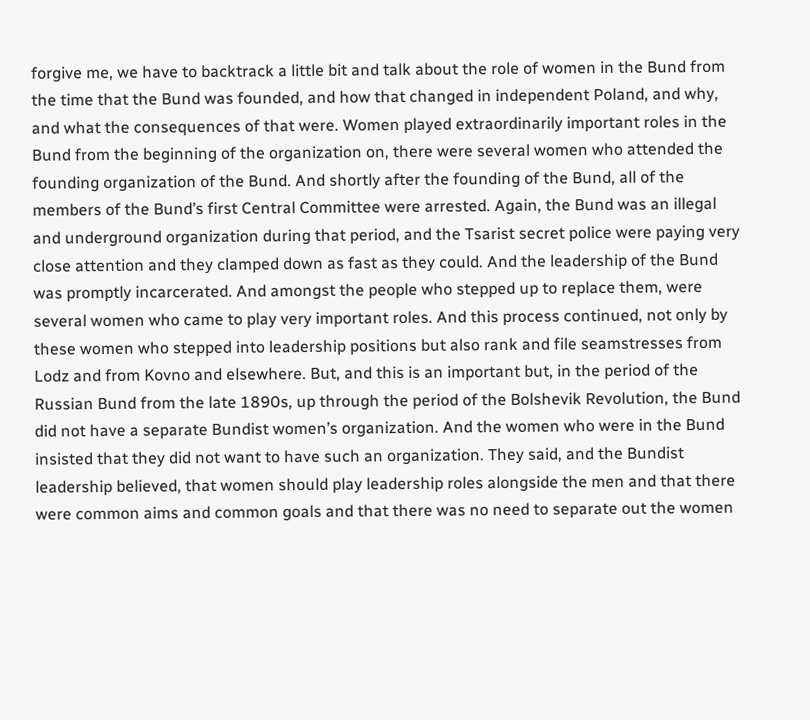forgive me, we have to backtrack a little bit and talk about the role of women in the Bund from the time that the Bund was founded, and how that changed in independent Poland, and why, and what the consequences of that were. Women played extraordinarily important roles in the Bund from the beginning of the organization on, there were several women who attended the founding organization of the Bund. And shortly after the founding of the Bund, all of the members of the Bund’s first Central Committee were arrested. Again, the Bund was an illegal and underground organization during that period, and the Tsarist secret police were paying very close attention and they clamped down as fast as they could. And the leadership of the Bund was promptly incarcerated. And amongst the people who stepped up to replace them, were several women who came to play very important roles. And this process continued, not only by these women who stepped into leadership positions but also rank and file seamstresses from Lodz and from Kovno and elsewhere. But, and this is an important but, in the period of the Russian Bund from the late 1890s, up through the period of the Bolshevik Revolution, the Bund did not have a separate Bundist women’s organization. And the women who were in the Bund insisted that they did not want to have such an organization. They said, and the Bundist leadership believed, that women should play leadership roles alongside the men and that there were common aims and common goals and that there was no need to separate out the women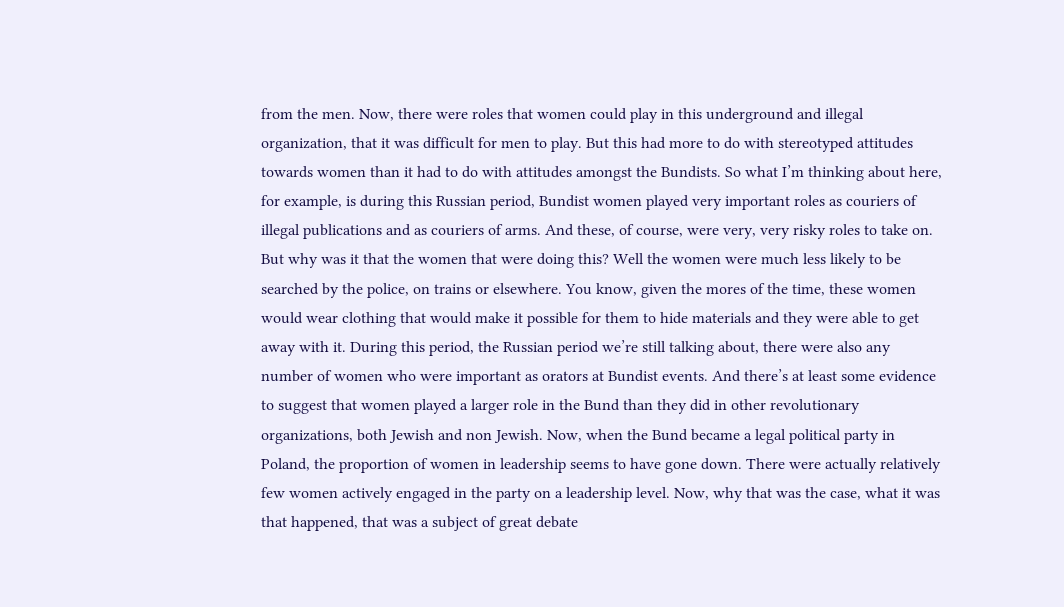from the men. Now, there were roles that women could play in this underground and illegal organization, that it was difficult for men to play. But this had more to do with stereotyped attitudes towards women than it had to do with attitudes amongst the Bundists. So what I’m thinking about here, for example, is during this Russian period, Bundist women played very important roles as couriers of illegal publications and as couriers of arms. And these, of course, were very, very risky roles to take on. But why was it that the women that were doing this? Well the women were much less likely to be searched by the police, on trains or elsewhere. You know, given the mores of the time, these women would wear clothing that would make it possible for them to hide materials and they were able to get away with it. During this period, the Russian period we’re still talking about, there were also any number of women who were important as orators at Bundist events. And there’s at least some evidence to suggest that women played a larger role in the Bund than they did in other revolutionary organizations, both Jewish and non Jewish. Now, when the Bund became a legal political party in Poland, the proportion of women in leadership seems to have gone down. There were actually relatively few women actively engaged in the party on a leadership level. Now, why that was the case, what it was that happened, that was a subject of great debate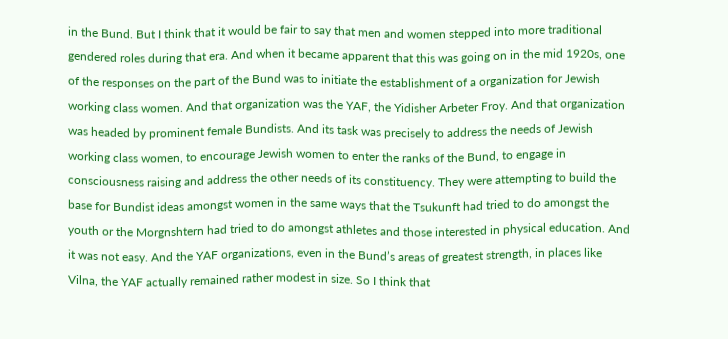in the Bund. But I think that it would be fair to say that men and women stepped into more traditional gendered roles during that era. And when it became apparent that this was going on in the mid 1920s, one of the responses on the part of the Bund was to initiate the establishment of a organization for Jewish working class women. And that organization was the YAF, the Yidisher Arbeter Froy. And that organization was headed by prominent female Bundists. And its task was precisely to address the needs of Jewish working class women, to encourage Jewish women to enter the ranks of the Bund, to engage in consciousness raising and address the other needs of its constituency. They were attempting to build the base for Bundist ideas amongst women in the same ways that the Tsukunft had tried to do amongst the youth or the Morgnshtern had tried to do amongst athletes and those interested in physical education. And it was not easy. And the YAF organizations, even in the Bund’s areas of greatest strength, in places like Vilna, the YAF actually remained rather modest in size. So I think that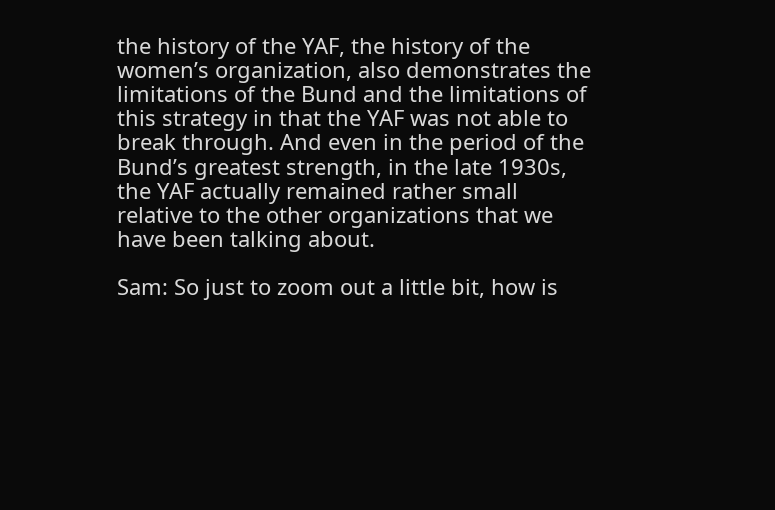the history of the YAF, the history of the women’s organization, also demonstrates the limitations of the Bund and the limitations of this strategy in that the YAF was not able to break through. And even in the period of the Bund’s greatest strength, in the late 1930s, the YAF actually remained rather small relative to the other organizations that we have been talking about.

Sam: So just to zoom out a little bit, how is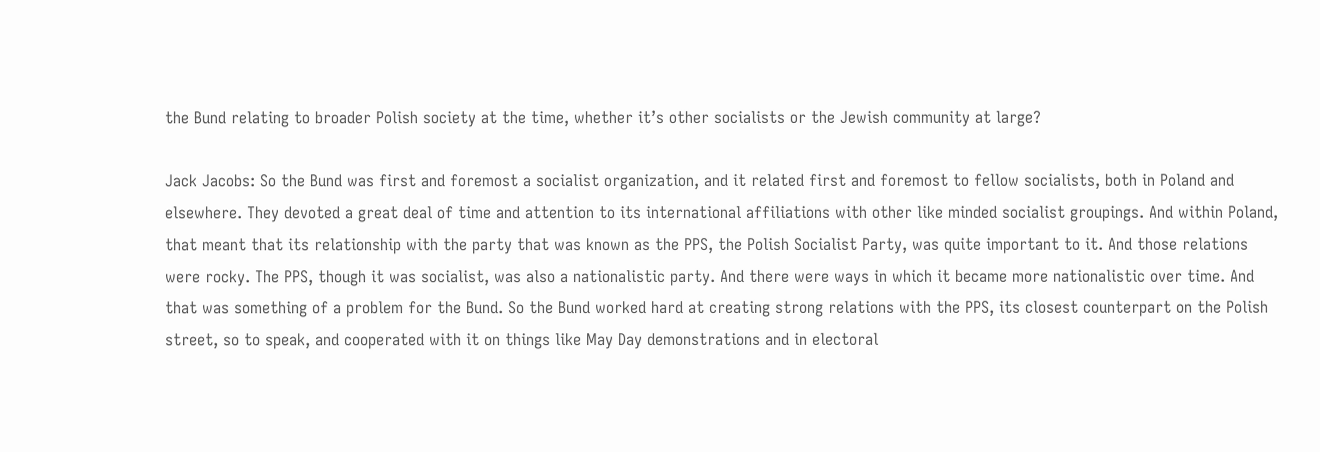the Bund relating to broader Polish society at the time, whether it’s other socialists or the Jewish community at large?

Jack Jacobs: So the Bund was first and foremost a socialist organization, and it related first and foremost to fellow socialists, both in Poland and elsewhere. They devoted a great deal of time and attention to its international affiliations with other like minded socialist groupings. And within Poland, that meant that its relationship with the party that was known as the PPS, the Polish Socialist Party, was quite important to it. And those relations were rocky. The PPS, though it was socialist, was also a nationalistic party. And there were ways in which it became more nationalistic over time. And that was something of a problem for the Bund. So the Bund worked hard at creating strong relations with the PPS, its closest counterpart on the Polish street, so to speak, and cooperated with it on things like May Day demonstrations and in electoral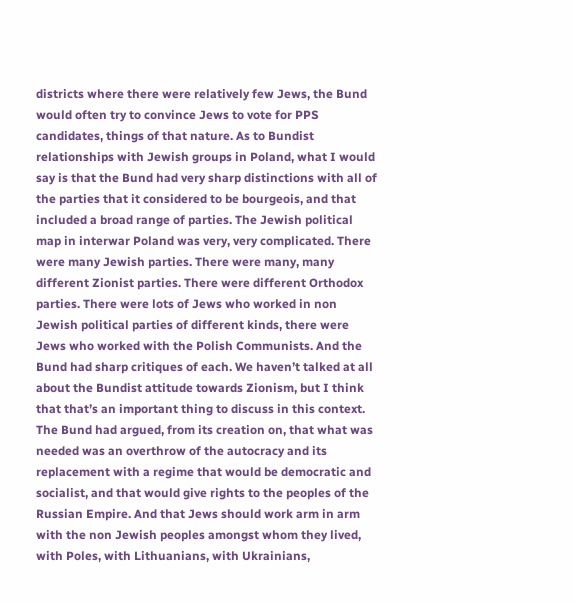districts where there were relatively few Jews, the Bund would often try to convince Jews to vote for PPS candidates, things of that nature. As to Bundist relationships with Jewish groups in Poland, what I would say is that the Bund had very sharp distinctions with all of the parties that it considered to be bourgeois, and that included a broad range of parties. The Jewish political map in interwar Poland was very, very complicated. There were many Jewish parties. There were many, many different Zionist parties. There were different Orthodox parties. There were lots of Jews who worked in non Jewish political parties of different kinds, there were Jews who worked with the Polish Communists. And the Bund had sharp critiques of each. We haven’t talked at all about the Bundist attitude towards Zionism, but I think that that’s an important thing to discuss in this context. The Bund had argued, from its creation on, that what was needed was an overthrow of the autocracy and its replacement with a regime that would be democratic and socialist, and that would give rights to the peoples of the Russian Empire. And that Jews should work arm in arm with the non Jewish peoples amongst whom they lived, with Poles, with Lithuanians, with Ukrainians,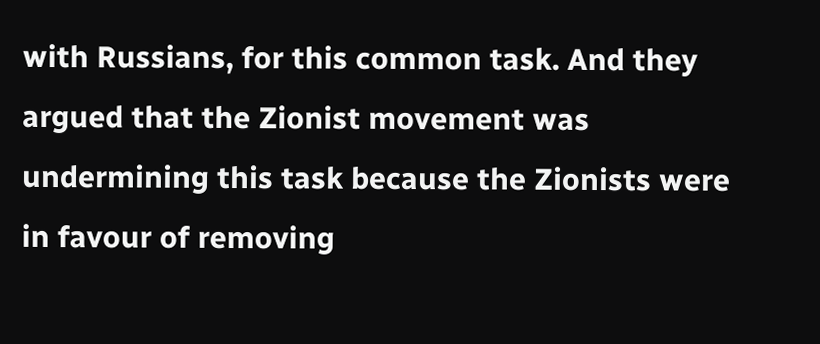with Russians, for this common task. And they argued that the Zionist movement was undermining this task because the Zionists were in favour of removing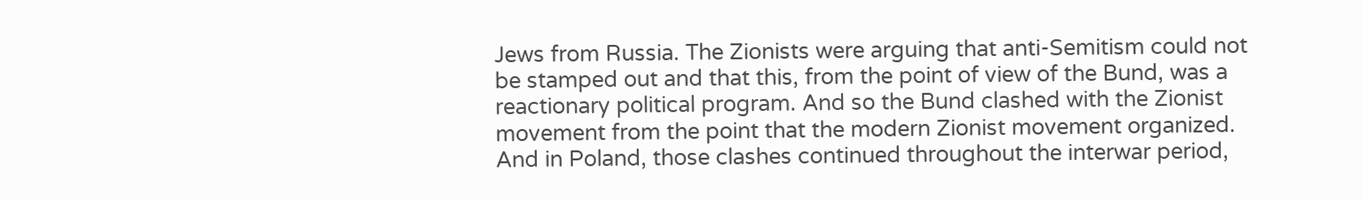Jews from Russia. The Zionists were arguing that anti-Semitism could not be stamped out and that this, from the point of view of the Bund, was a reactionary political program. And so the Bund clashed with the Zionist movement from the point that the modern Zionist movement organized. And in Poland, those clashes continued throughout the interwar period,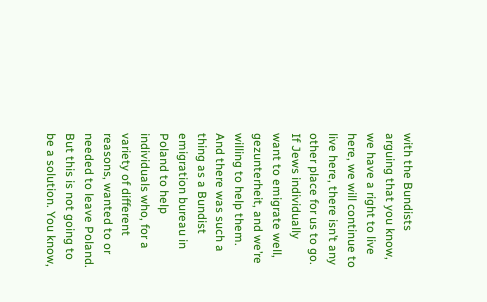with the Bundists arguing that you know, we have a right to live here, we will continue to live here, there isn’t any other place for us to go. If Jews individually want to emigrate well, gezunterheit, and we’re willing to help them. And there was such a thing as a Bundist emigration bureau in Poland to help individuals who, for a variety of different reasons, wanted to or needed to leave Poland. But this is not going to be a solution. You know,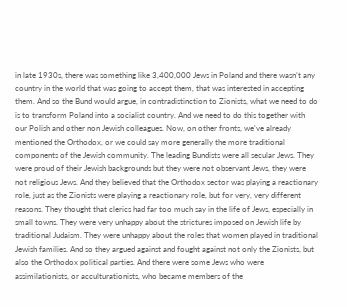in late 1930s, there was something like 3,400,000 Jews in Poland and there wasn’t any country in the world that was going to accept them, that was interested in accepting them. And so the Bund would argue, in contradistinction to Zionists, what we need to do is to transform Poland into a socialist country. And we need to do this together with our Polish and other non Jewish colleagues. Now, on other fronts, we’ve already mentioned the Orthodox, or we could say more generally the more traditional components of the Jewish community. The leading Bundists were all secular Jews. They were proud of their Jewish backgrounds but they were not observant Jews, they were not religious Jews. And they believed that the Orthodox sector was playing a reactionary role, just as the Zionists were playing a reactionary role, but for very, very different reasons. They thought that clerics had far too much say in the life of Jews, especially in small towns. They were very unhappy about the strictures imposed on Jewish life by traditional Judaism. They were unhappy about the roles that women played in traditional Jewish families. And so they argued against and fought against not only the Zionists, but also the Orthodox political parties. And there were some Jews who were assimilationists, or acculturationists, who became members of the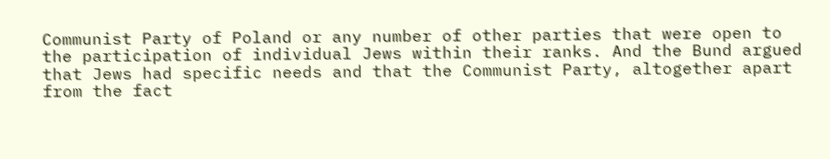Communist Party of Poland or any number of other parties that were open to the participation of individual Jews within their ranks. And the Bund argued that Jews had specific needs and that the Communist Party, altogether apart from the fact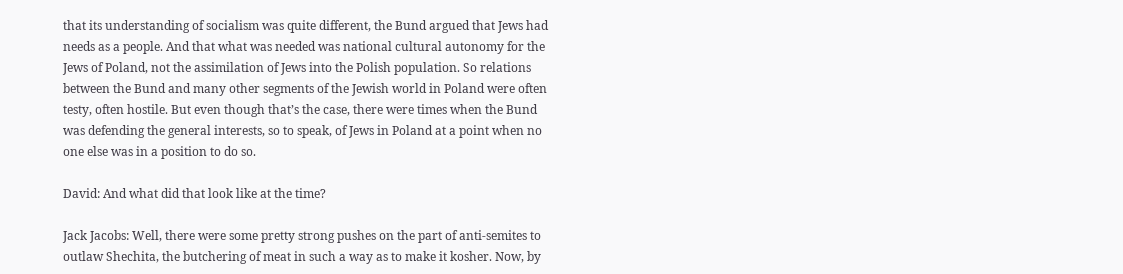that its understanding of socialism was quite different, the Bund argued that Jews had needs as a people. And that what was needed was national cultural autonomy for the Jews of Poland, not the assimilation of Jews into the Polish population. So relations between the Bund and many other segments of the Jewish world in Poland were often testy, often hostile. But even though that’s the case, there were times when the Bund was defending the general interests, so to speak, of Jews in Poland at a point when no one else was in a position to do so.

David: And what did that look like at the time?

Jack Jacobs: Well, there were some pretty strong pushes on the part of anti-semites to outlaw Shechita, the butchering of meat in such a way as to make it kosher. Now, by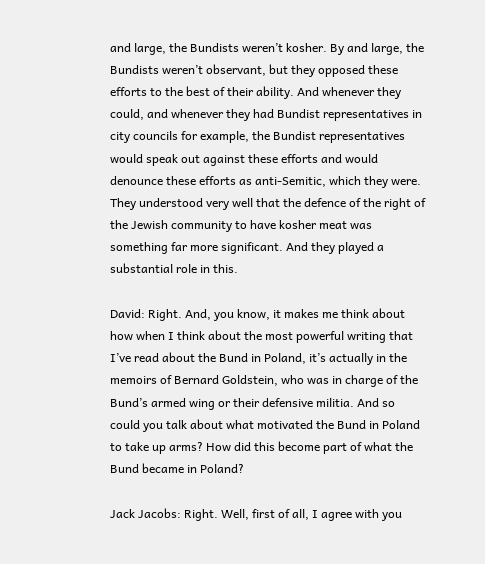and large, the Bundists weren’t kosher. By and large, the Bundists weren’t observant, but they opposed these efforts to the best of their ability. And whenever they could, and whenever they had Bundist representatives in city councils for example, the Bundist representatives would speak out against these efforts and would denounce these efforts as anti-Semitic, which they were. They understood very well that the defence of the right of the Jewish community to have kosher meat was something far more significant. And they played a substantial role in this.

David: Right. And, you know, it makes me think about how when I think about the most powerful writing that I’ve read about the Bund in Poland, it’s actually in the memoirs of Bernard Goldstein, who was in charge of the Bund’s armed wing or their defensive militia. And so could you talk about what motivated the Bund in Poland to take up arms? How did this become part of what the Bund became in Poland?

Jack Jacobs: Right. Well, first of all, I agree with you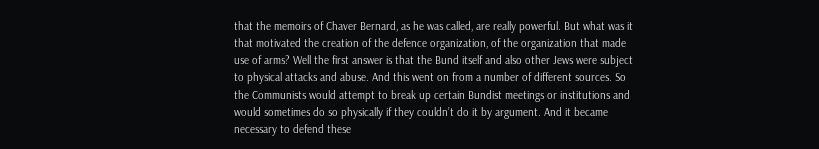that the memoirs of Chaver Bernard, as he was called, are really powerful. But what was it that motivated the creation of the defence organization, of the organization that made use of arms? Well the first answer is that the Bund itself and also other Jews were subject to physical attacks and abuse. And this went on from a number of different sources. So the Communists would attempt to break up certain Bundist meetings or institutions and would sometimes do so physically if they couldn’t do it by argument. And it became necessary to defend these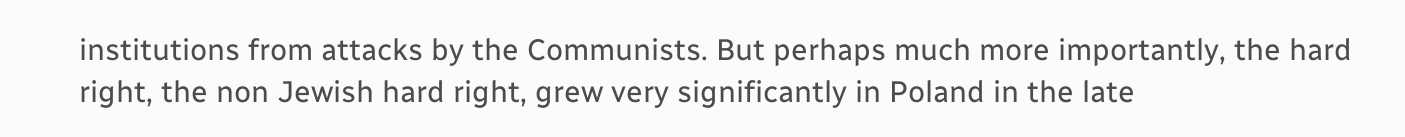institutions from attacks by the Communists. But perhaps much more importantly, the hard right, the non Jewish hard right, grew very significantly in Poland in the late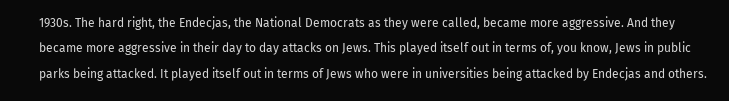1930s. The hard right, the Endecjas, the National Democrats as they were called, became more aggressive. And they became more aggressive in their day to day attacks on Jews. This played itself out in terms of, you know, Jews in public parks being attacked. It played itself out in terms of Jews who were in universities being attacked by Endecjas and others.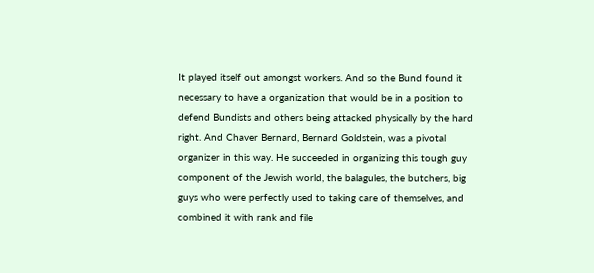It played itself out amongst workers. And so the Bund found it necessary to have a organization that would be in a position to defend Bundists and others being attacked physically by the hard right. And Chaver Bernard, Bernard Goldstein, was a pivotal organizer in this way. He succeeded in organizing this tough guy component of the Jewish world, the balagules, the butchers, big guys who were perfectly used to taking care of themselves, and combined it with rank and file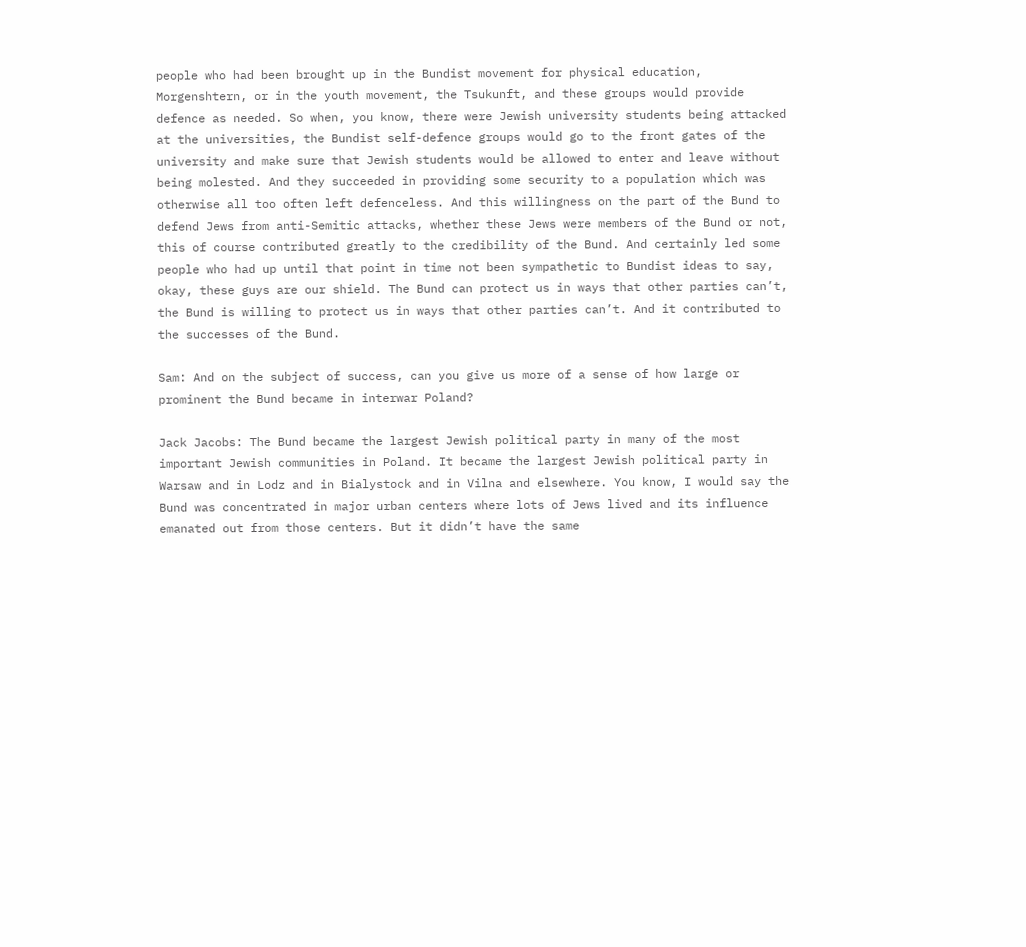people who had been brought up in the Bundist movement for physical education, Morgenshtern, or in the youth movement, the Tsukunft, and these groups would provide defence as needed. So when, you know, there were Jewish university students being attacked at the universities, the Bundist self-defence groups would go to the front gates of the university and make sure that Jewish students would be allowed to enter and leave without being molested. And they succeeded in providing some security to a population which was otherwise all too often left defenceless. And this willingness on the part of the Bund to defend Jews from anti-Semitic attacks, whether these Jews were members of the Bund or not, this of course contributed greatly to the credibility of the Bund. And certainly led some people who had up until that point in time not been sympathetic to Bundist ideas to say, okay, these guys are our shield. The Bund can protect us in ways that other parties can’t, the Bund is willing to protect us in ways that other parties can’t. And it contributed to the successes of the Bund.

Sam: And on the subject of success, can you give us more of a sense of how large or prominent the Bund became in interwar Poland?

Jack Jacobs: The Bund became the largest Jewish political party in many of the most important Jewish communities in Poland. It became the largest Jewish political party in Warsaw and in Lodz and in Bialystock and in Vilna and elsewhere. You know, I would say the Bund was concentrated in major urban centers where lots of Jews lived and its influence emanated out from those centers. But it didn’t have the same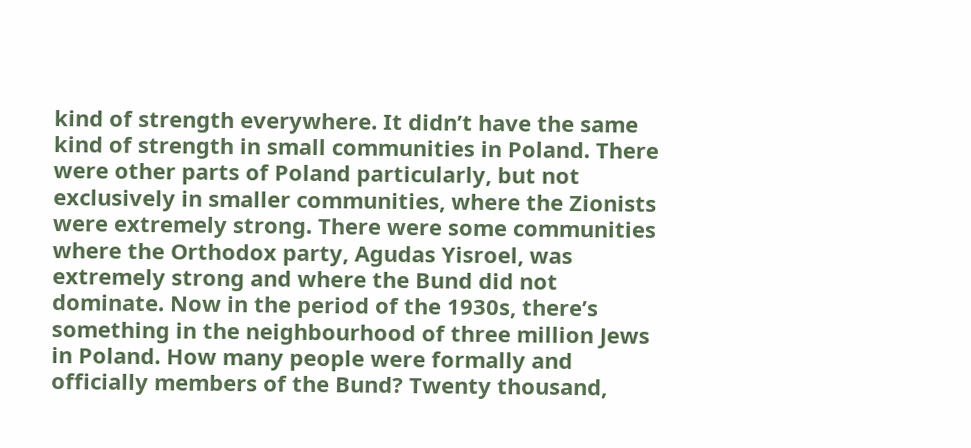kind of strength everywhere. It didn’t have the same kind of strength in small communities in Poland. There were other parts of Poland particularly, but not exclusively in smaller communities, where the Zionists were extremely strong. There were some communities where the Orthodox party, Agudas Yisroel, was extremely strong and where the Bund did not dominate. Now in the period of the 1930s, there’s something in the neighbourhood of three million Jews in Poland. How many people were formally and officially members of the Bund? Twenty thousand,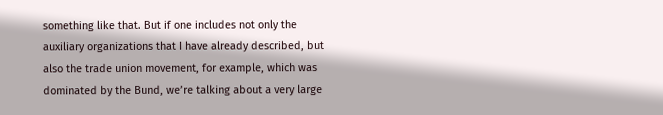something like that. But if one includes not only the auxiliary organizations that I have already described, but also the trade union movement, for example, which was dominated by the Bund, we’re talking about a very large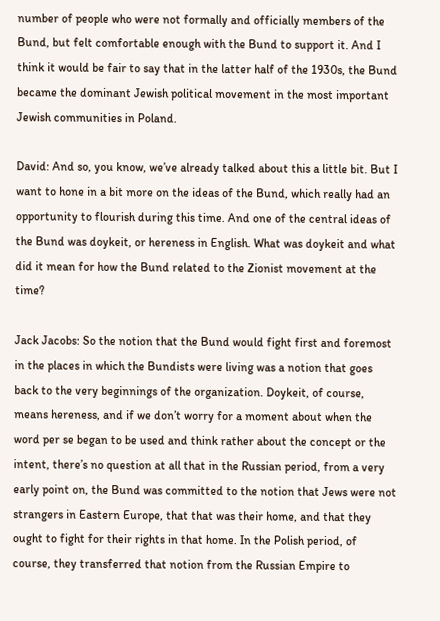number of people who were not formally and officially members of the Bund, but felt comfortable enough with the Bund to support it. And I think it would be fair to say that in the latter half of the 1930s, the Bund became the dominant Jewish political movement in the most important Jewish communities in Poland.

David: And so, you know, we’ve already talked about this a little bit. But I want to hone in a bit more on the ideas of the Bund, which really had an opportunity to flourish during this time. And one of the central ideas of the Bund was doykeit, or hereness in English. What was doykeit and what did it mean for how the Bund related to the Zionist movement at the time?

Jack Jacobs: So the notion that the Bund would fight first and foremost in the places in which the Bundists were living was a notion that goes back to the very beginnings of the organization. Doykeit, of course, means hereness, and if we don’t worry for a moment about when the word per se began to be used and think rather about the concept or the intent, there’s no question at all that in the Russian period, from a very early point on, the Bund was committed to the notion that Jews were not strangers in Eastern Europe, that that was their home, and that they ought to fight for their rights in that home. In the Polish period, of course, they transferred that notion from the Russian Empire to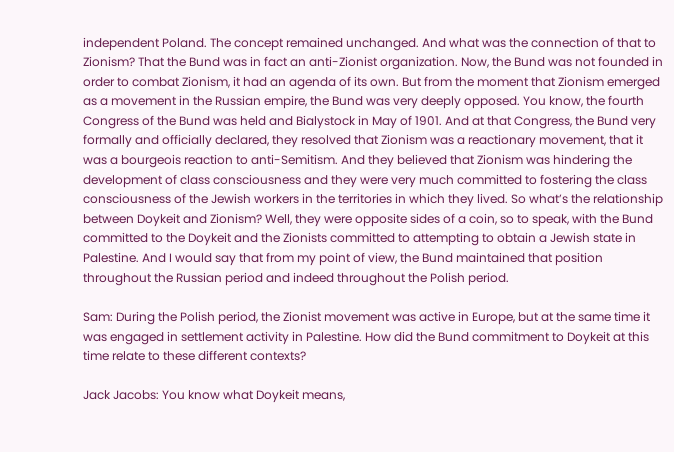independent Poland. The concept remained unchanged. And what was the connection of that to Zionism? That the Bund was in fact an anti-Zionist organization. Now, the Bund was not founded in order to combat Zionism, it had an agenda of its own. But from the moment that Zionism emerged as a movement in the Russian empire, the Bund was very deeply opposed. You know, the fourth Congress of the Bund was held and Bialystock in May of 1901. And at that Congress, the Bund very formally and officially declared, they resolved that Zionism was a reactionary movement, that it was a bourgeois reaction to anti-Semitism. And they believed that Zionism was hindering the development of class consciousness and they were very much committed to fostering the class consciousness of the Jewish workers in the territories in which they lived. So what’s the relationship between Doykeit and Zionism? Well, they were opposite sides of a coin, so to speak, with the Bund committed to the Doykeit and the Zionists committed to attempting to obtain a Jewish state in Palestine. And I would say that from my point of view, the Bund maintained that position throughout the Russian period and indeed throughout the Polish period.

Sam: During the Polish period, the Zionist movement was active in Europe, but at the same time it was engaged in settlement activity in Palestine. How did the Bund commitment to Doykeit at this time relate to these different contexts?

Jack Jacobs: You know what Doykeit means,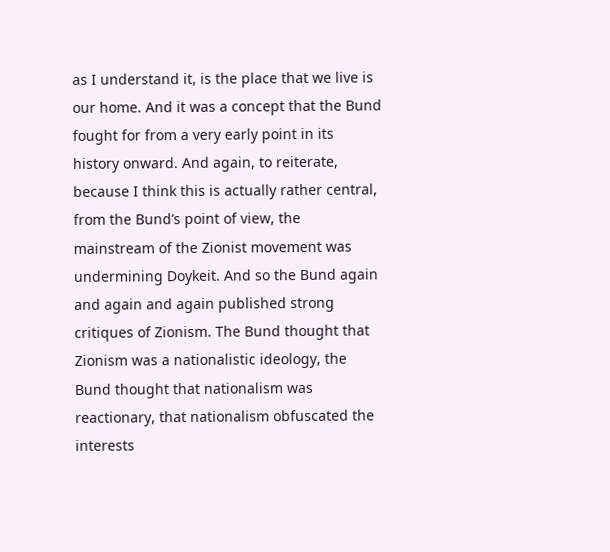as I understand it, is the place that we live is our home. And it was a concept that the Bund fought for from a very early point in its history onward. And again, to reiterate, because I think this is actually rather central, from the Bund’s point of view, the mainstream of the Zionist movement was undermining Doykeit. And so the Bund again and again and again published strong critiques of Zionism. The Bund thought that Zionism was a nationalistic ideology, the Bund thought that nationalism was reactionary, that nationalism obfuscated the interests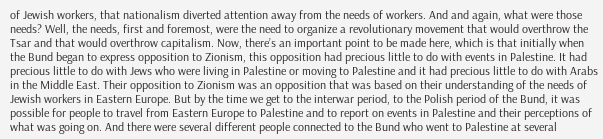of Jewish workers, that nationalism diverted attention away from the needs of workers. And and again, what were those needs? Well, the needs, first and foremost, were the need to organize a revolutionary movement that would overthrow the Tsar and that would overthrow capitalism. Now, there’s an important point to be made here, which is that initially when the Bund began to express opposition to Zionism, this opposition had precious little to do with events in Palestine. It had precious little to do with Jews who were living in Palestine or moving to Palestine and it had precious little to do with Arabs in the Middle East. Their opposition to Zionism was an opposition that was based on their understanding of the needs of Jewish workers in Eastern Europe. But by the time we get to the interwar period, to the Polish period of the Bund, it was possible for people to travel from Eastern Europe to Palestine and to report on events in Palestine and their perceptions of what was going on. And there were several different people connected to the Bund who went to Palestine at several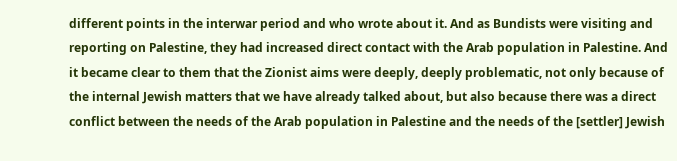different points in the interwar period and who wrote about it. And as Bundists were visiting and reporting on Palestine, they had increased direct contact with the Arab population in Palestine. And it became clear to them that the Zionist aims were deeply, deeply problematic, not only because of the internal Jewish matters that we have already talked about, but also because there was a direct conflict between the needs of the Arab population in Palestine and the needs of the [settler] Jewish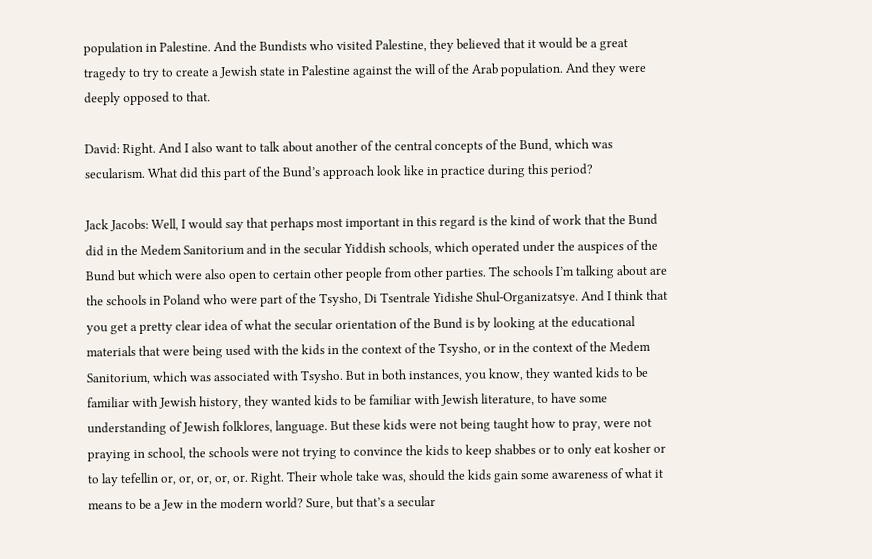population in Palestine. And the Bundists who visited Palestine, they believed that it would be a great tragedy to try to create a Jewish state in Palestine against the will of the Arab population. And they were deeply opposed to that.

David: Right. And I also want to talk about another of the central concepts of the Bund, which was secularism. What did this part of the Bund’s approach look like in practice during this period?

Jack Jacobs: Well, I would say that perhaps most important in this regard is the kind of work that the Bund did in the Medem Sanitorium and in the secular Yiddish schools, which operated under the auspices of the Bund but which were also open to certain other people from other parties. The schools I’m talking about are the schools in Poland who were part of the Tsysho, Di Tsentrale Yidishe Shul-Organizatsye. And I think that you get a pretty clear idea of what the secular orientation of the Bund is by looking at the educational materials that were being used with the kids in the context of the Tsysho, or in the context of the Medem Sanitorium, which was associated with Tsysho. But in both instances, you know, they wanted kids to be familiar with Jewish history, they wanted kids to be familiar with Jewish literature, to have some understanding of Jewish folklores, language. But these kids were not being taught how to pray, were not praying in school, the schools were not trying to convince the kids to keep shabbes or to only eat kosher or to lay tefellin or, or, or, or, or. Right. Their whole take was, should the kids gain some awareness of what it means to be a Jew in the modern world? Sure, but that’s a secular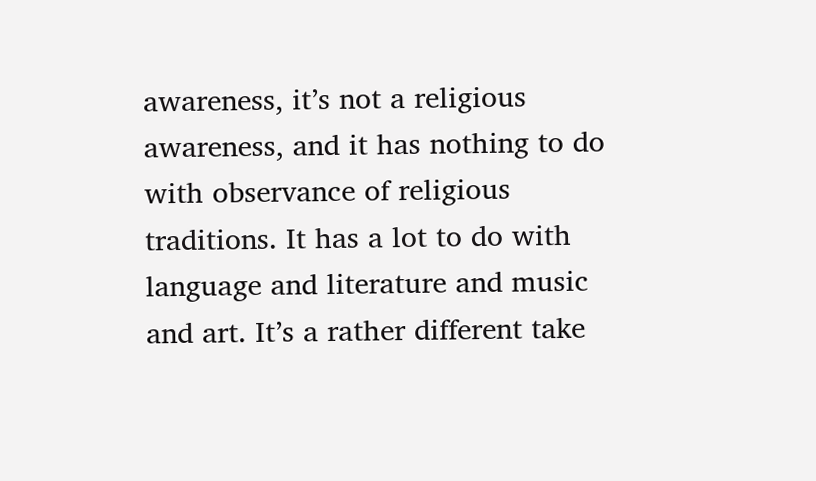awareness, it’s not a religious awareness, and it has nothing to do with observance of religious traditions. It has a lot to do with language and literature and music and art. It’s a rather different take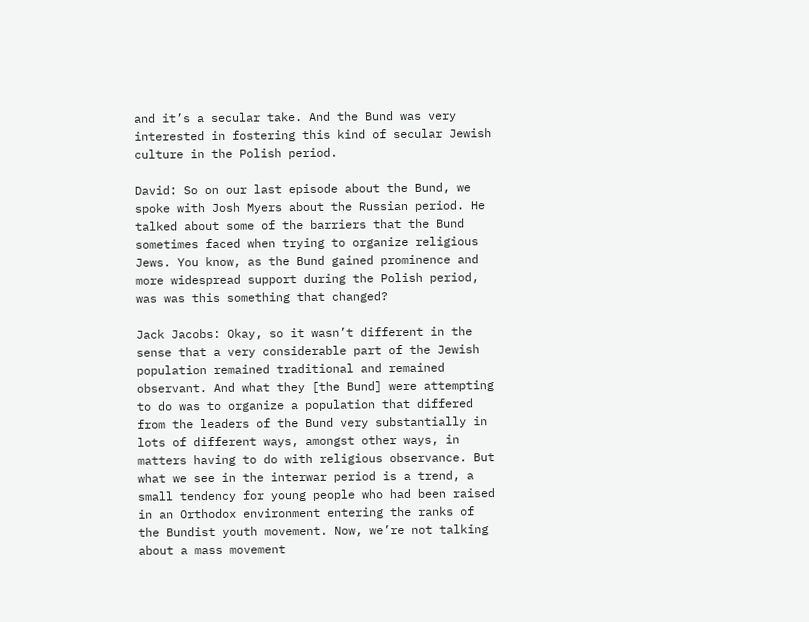and it’s a secular take. And the Bund was very interested in fostering this kind of secular Jewish culture in the Polish period.

David: So on our last episode about the Bund, we spoke with Josh Myers about the Russian period. He talked about some of the barriers that the Bund sometimes faced when trying to organize religious Jews. You know, as the Bund gained prominence and more widespread support during the Polish period, was was this something that changed?

Jack Jacobs: Okay, so it wasn’t different in the sense that a very considerable part of the Jewish population remained traditional and remained observant. And what they [the Bund] were attempting to do was to organize a population that differed from the leaders of the Bund very substantially in lots of different ways, amongst other ways, in matters having to do with religious observance. But what we see in the interwar period is a trend, a small tendency for young people who had been raised in an Orthodox environment entering the ranks of the Bundist youth movement. Now, we’re not talking about a mass movement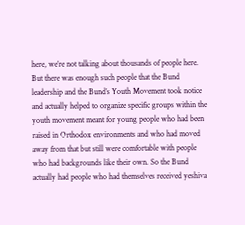here, we’re not talking about thousands of people here. But there was enough such people that the Bund leadership and the Bund’s Youth Movement took notice and actually helped to organize specific groups within the youth movement meant for young people who had been raised in Orthodox environments and who had moved away from that but still were comfortable with people who had backgrounds like their own. So the Bund actually had people who had themselves received yeshiva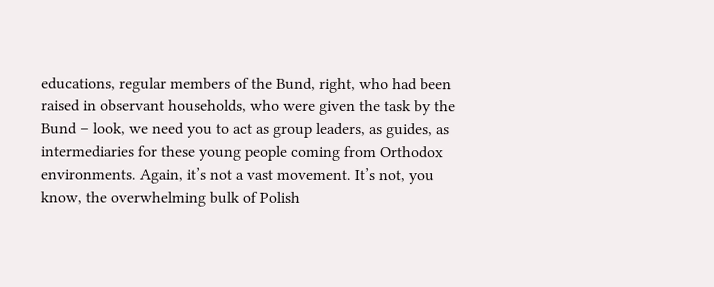educations, regular members of the Bund, right, who had been raised in observant households, who were given the task by the Bund – look, we need you to act as group leaders, as guides, as intermediaries for these young people coming from Orthodox environments. Again, it’s not a vast movement. It’s not, you know, the overwhelming bulk of Polish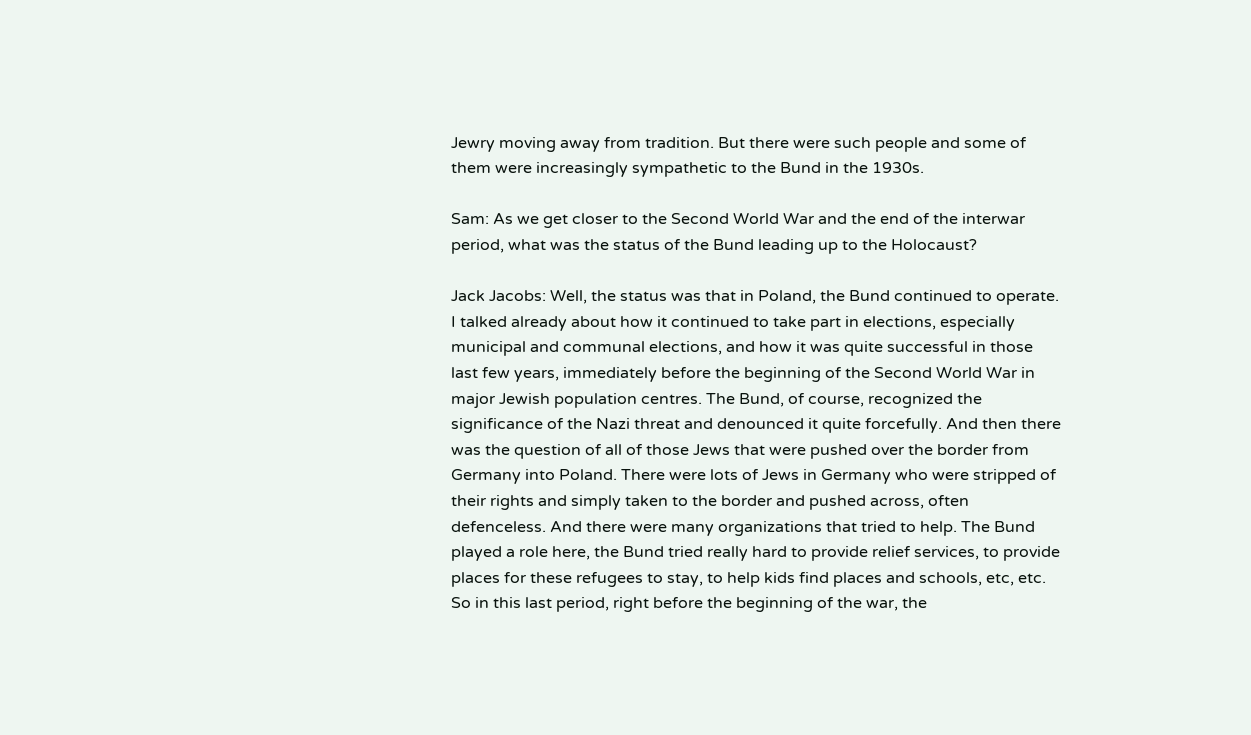Jewry moving away from tradition. But there were such people and some of them were increasingly sympathetic to the Bund in the 1930s.

Sam: As we get closer to the Second World War and the end of the interwar period, what was the status of the Bund leading up to the Holocaust?

Jack Jacobs: Well, the status was that in Poland, the Bund continued to operate. I talked already about how it continued to take part in elections, especially municipal and communal elections, and how it was quite successful in those last few years, immediately before the beginning of the Second World War in major Jewish population centres. The Bund, of course, recognized the significance of the Nazi threat and denounced it quite forcefully. And then there was the question of all of those Jews that were pushed over the border from Germany into Poland. There were lots of Jews in Germany who were stripped of their rights and simply taken to the border and pushed across, often defenceless. And there were many organizations that tried to help. The Bund played a role here, the Bund tried really hard to provide relief services, to provide places for these refugees to stay, to help kids find places and schools, etc, etc. So in this last period, right before the beginning of the war, the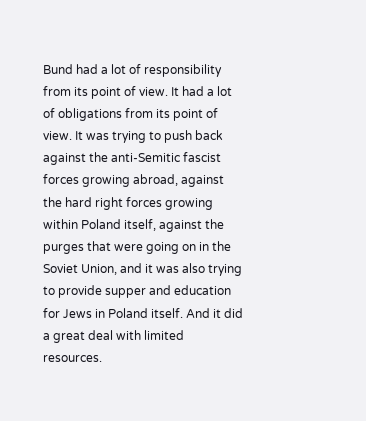Bund had a lot of responsibility from its point of view. It had a lot of obligations from its point of view. It was trying to push back against the anti-Semitic fascist forces growing abroad, against the hard right forces growing within Poland itself, against the purges that were going on in the Soviet Union, and it was also trying to provide supper and education for Jews in Poland itself. And it did a great deal with limited resources.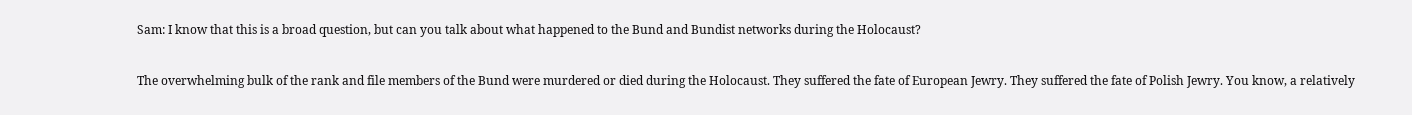Sam: I know that this is a broad question, but can you talk about what happened to the Bund and Bundist networks during the Holocaust?

The overwhelming bulk of the rank and file members of the Bund were murdered or died during the Holocaust. They suffered the fate of European Jewry. They suffered the fate of Polish Jewry. You know, a relatively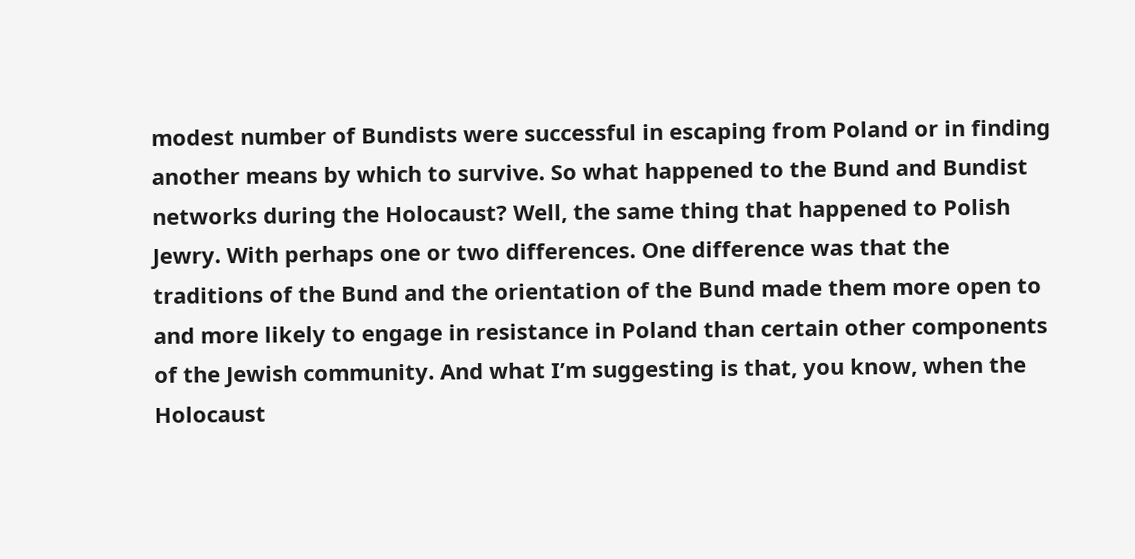modest number of Bundists were successful in escaping from Poland or in finding another means by which to survive. So what happened to the Bund and Bundist networks during the Holocaust? Well, the same thing that happened to Polish Jewry. With perhaps one or two differences. One difference was that the traditions of the Bund and the orientation of the Bund made them more open to and more likely to engage in resistance in Poland than certain other components of the Jewish community. And what I’m suggesting is that, you know, when the Holocaust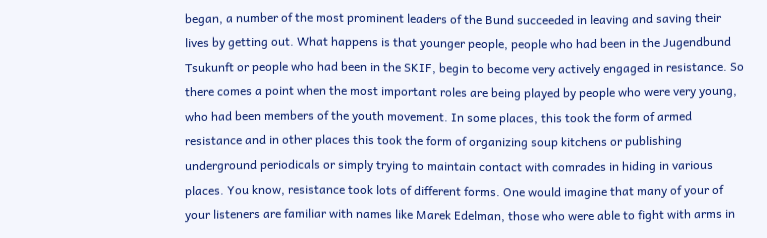began, a number of the most prominent leaders of the Bund succeeded in leaving and saving their lives by getting out. What happens is that younger people, people who had been in the Jugendbund Tsukunft or people who had been in the SKIF, begin to become very actively engaged in resistance. So there comes a point when the most important roles are being played by people who were very young, who had been members of the youth movement. In some places, this took the form of armed resistance and in other places this took the form of organizing soup kitchens or publishing underground periodicals or simply trying to maintain contact with comrades in hiding in various places. You know, resistance took lots of different forms. One would imagine that many of your of your listeners are familiar with names like Marek Edelman, those who were able to fight with arms in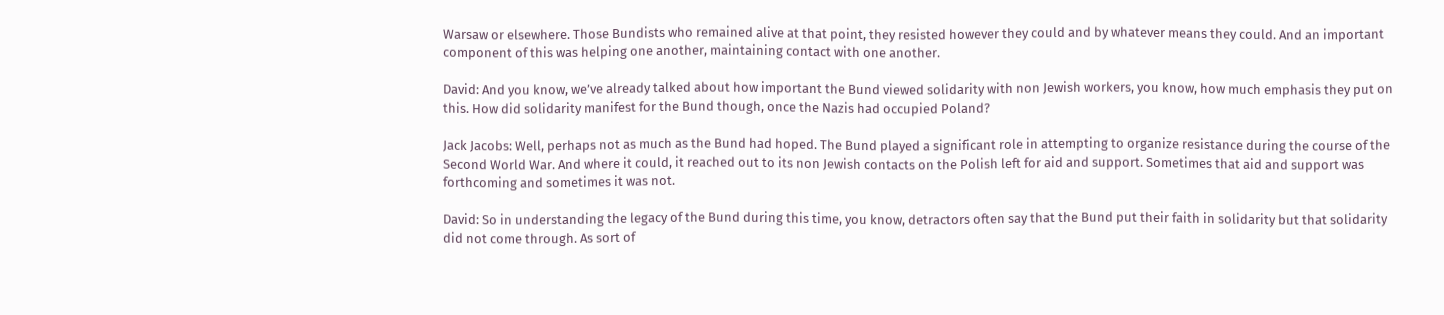Warsaw or elsewhere. Those Bundists who remained alive at that point, they resisted however they could and by whatever means they could. And an important component of this was helping one another, maintaining contact with one another.

David: And you know, we’ve already talked about how important the Bund viewed solidarity with non Jewish workers, you know, how much emphasis they put on this. How did solidarity manifest for the Bund though, once the Nazis had occupied Poland?

Jack Jacobs: Well, perhaps not as much as the Bund had hoped. The Bund played a significant role in attempting to organize resistance during the course of the Second World War. And where it could, it reached out to its non Jewish contacts on the Polish left for aid and support. Sometimes that aid and support was forthcoming and sometimes it was not.

David: So in understanding the legacy of the Bund during this time, you know, detractors often say that the Bund put their faith in solidarity but that solidarity did not come through. As sort of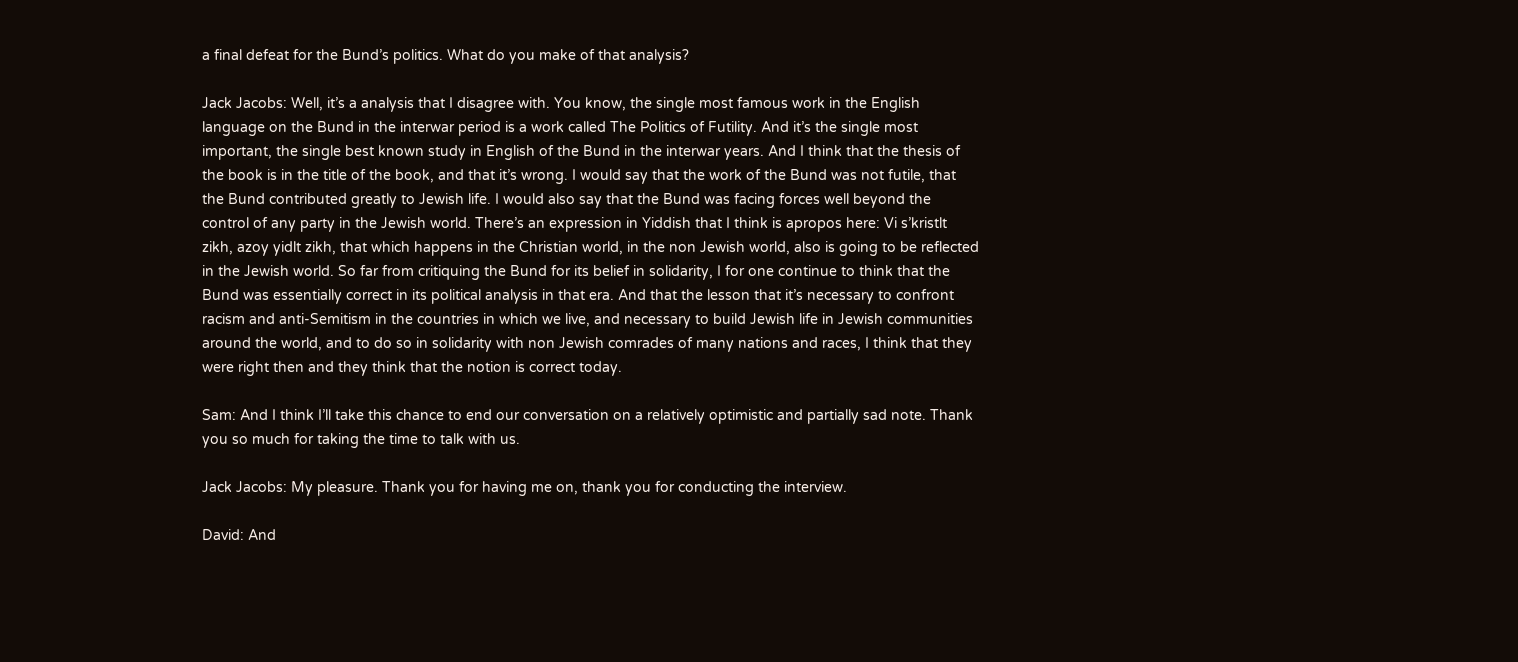a final defeat for the Bund’s politics. What do you make of that analysis?

Jack Jacobs: Well, it’s a analysis that I disagree with. You know, the single most famous work in the English language on the Bund in the interwar period is a work called The Politics of Futility. And it’s the single most important, the single best known study in English of the Bund in the interwar years. And I think that the thesis of the book is in the title of the book, and that it’s wrong. I would say that the work of the Bund was not futile, that the Bund contributed greatly to Jewish life. I would also say that the Bund was facing forces well beyond the control of any party in the Jewish world. There’s an expression in Yiddish that I think is apropos here: Vi s’kristlt zikh, azoy yidlt zikh, that which happens in the Christian world, in the non Jewish world, also is going to be reflected in the Jewish world. So far from critiquing the Bund for its belief in solidarity, I for one continue to think that the Bund was essentially correct in its political analysis in that era. And that the lesson that it’s necessary to confront racism and anti-Semitism in the countries in which we live, and necessary to build Jewish life in Jewish communities around the world, and to do so in solidarity with non Jewish comrades of many nations and races, I think that they were right then and they think that the notion is correct today.

Sam: And I think I’ll take this chance to end our conversation on a relatively optimistic and partially sad note. Thank you so much for taking the time to talk with us.

Jack Jacobs: My pleasure. Thank you for having me on, thank you for conducting the interview.

David: And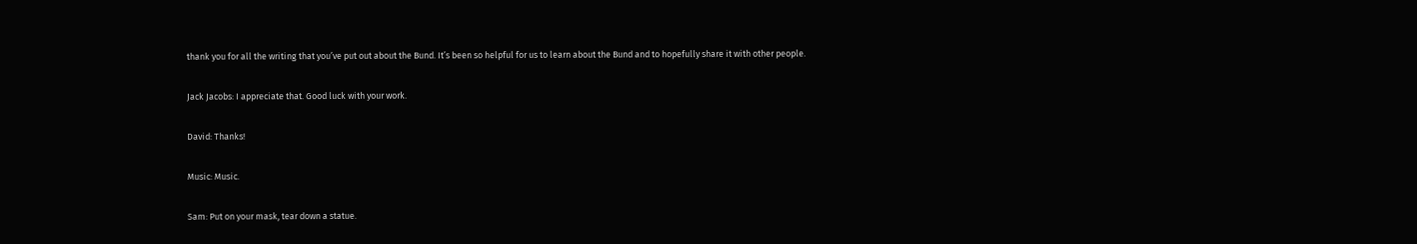thank you for all the writing that you’ve put out about the Bund. It’s been so helpful for us to learn about the Bund and to hopefully share it with other people.

Jack Jacobs: I appreciate that. Good luck with your work.

David: Thanks!

Music: Music.

Sam: Put on your mask, tear down a statue.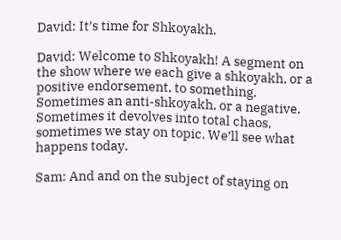David: It’s time for Shkoyakh.

David: Welcome to Shkoyakh! A segment on the show where we each give a shkoyakh, or a positive endorsement, to something. Sometimes an anti-shkoyakh, or a negative. Sometimes it devolves into total chaos, sometimes we stay on topic. We’ll see what happens today.

Sam: And and on the subject of staying on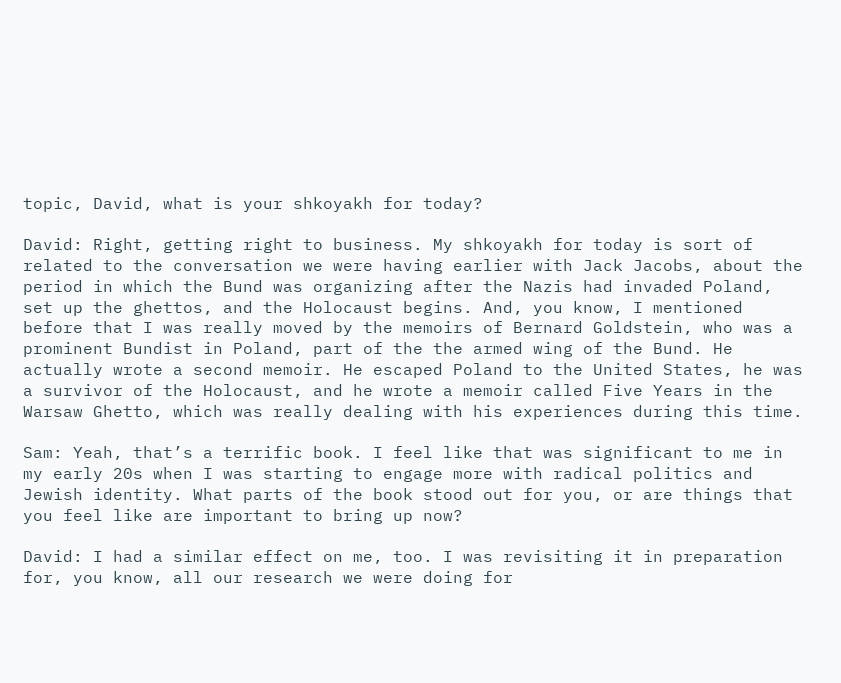topic, David, what is your shkoyakh for today?

David: Right, getting right to business. My shkoyakh for today is sort of related to the conversation we were having earlier with Jack Jacobs, about the period in which the Bund was organizing after the Nazis had invaded Poland, set up the ghettos, and the Holocaust begins. And, you know, I mentioned before that I was really moved by the memoirs of Bernard Goldstein, who was a prominent Bundist in Poland, part of the the armed wing of the Bund. He actually wrote a second memoir. He escaped Poland to the United States, he was a survivor of the Holocaust, and he wrote a memoir called Five Years in the Warsaw Ghetto, which was really dealing with his experiences during this time.

Sam: Yeah, that’s a terrific book. I feel like that was significant to me in my early 20s when I was starting to engage more with radical politics and Jewish identity. What parts of the book stood out for you, or are things that you feel like are important to bring up now?

David: I had a similar effect on me, too. I was revisiting it in preparation for, you know, all our research we were doing for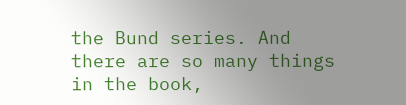the Bund series. And there are so many things in the book,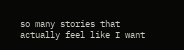so many stories that actually feel like I want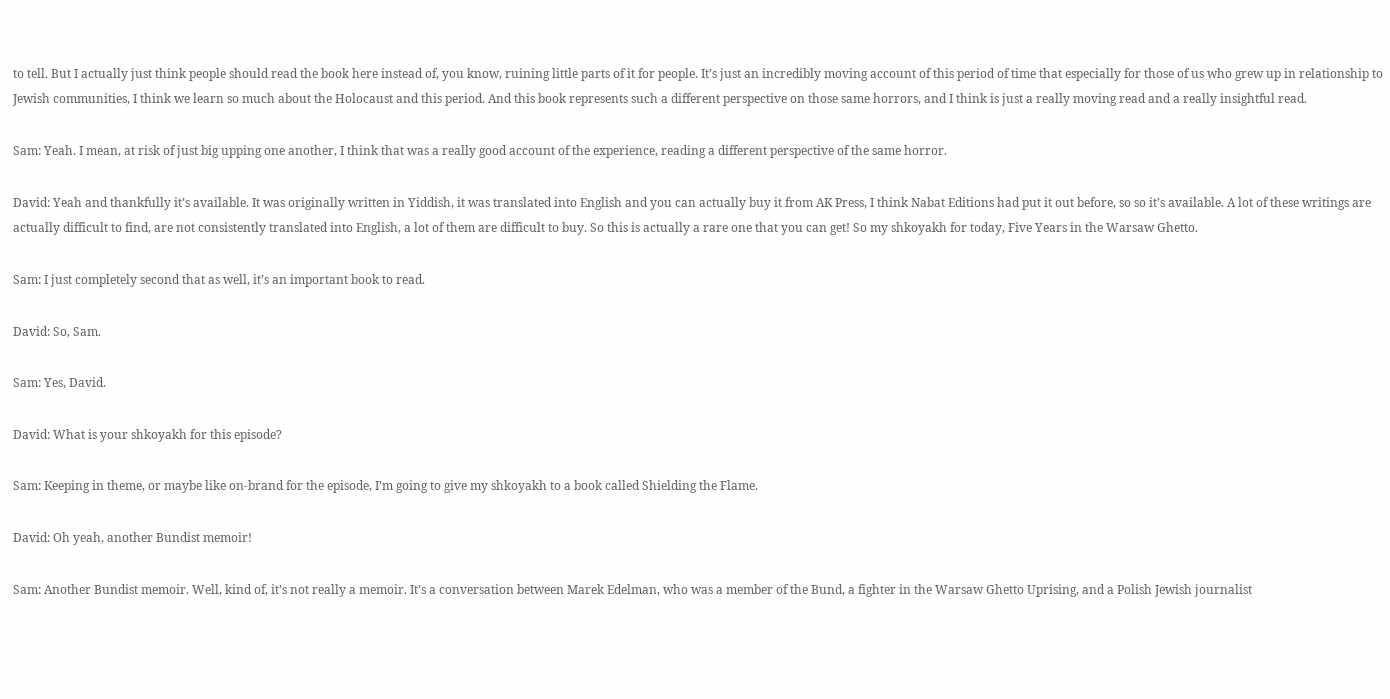to tell. But I actually just think people should read the book here instead of, you know, ruining little parts of it for people. It’s just an incredibly moving account of this period of time that especially for those of us who grew up in relationship to Jewish communities, I think we learn so much about the Holocaust and this period. And this book represents such a different perspective on those same horrors, and I think is just a really moving read and a really insightful read.

Sam: Yeah. I mean, at risk of just big upping one another, I think that was a really good account of the experience, reading a different perspective of the same horror.

David: Yeah and thankfully it’s available. It was originally written in Yiddish, it was translated into English and you can actually buy it from AK Press, I think Nabat Editions had put it out before, so so it’s available. A lot of these writings are actually difficult to find, are not consistently translated into English, a lot of them are difficult to buy. So this is actually a rare one that you can get! So my shkoyakh for today, Five Years in the Warsaw Ghetto.

Sam: I just completely second that as well, it’s an important book to read.

David: So, Sam.

Sam: Yes, David.

David: What is your shkoyakh for this episode?

Sam: Keeping in theme, or maybe like on-brand for the episode, I’m going to give my shkoyakh to a book called Shielding the Flame.

David: Oh yeah, another Bundist memoir!

Sam: Another Bundist memoir. Well, kind of, it’s not really a memoir. It’s a conversation between Marek Edelman, who was a member of the Bund, a fighter in the Warsaw Ghetto Uprising, and a Polish Jewish journalist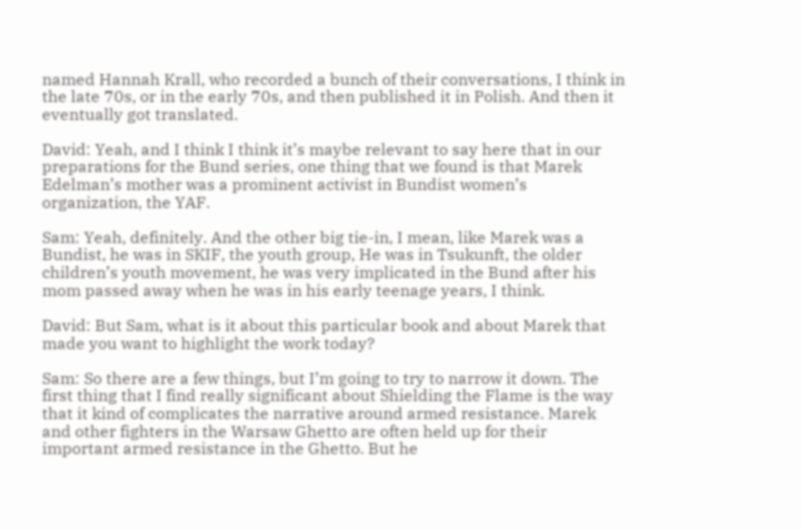named Hannah Krall, who recorded a bunch of their conversations, I think in the late 70s, or in the early 70s, and then published it in Polish. And then it eventually got translated.

David: Yeah, and I think I think it’s maybe relevant to say here that in our preparations for the Bund series, one thing that we found is that Marek Edelman’s mother was a prominent activist in Bundist women’s organization, the YAF.

Sam: Yeah, definitely. And the other big tie-in, I mean, like Marek was a Bundist, he was in SKIF, the youth group, He was in Tsukunft, the older children’s youth movement, he was very implicated in the Bund after his mom passed away when he was in his early teenage years, I think.

David: But Sam, what is it about this particular book and about Marek that made you want to highlight the work today?

Sam: So there are a few things, but I’m going to try to narrow it down. The first thing that I find really significant about Shielding the Flame is the way that it kind of complicates the narrative around armed resistance. Marek and other fighters in the Warsaw Ghetto are often held up for their important armed resistance in the Ghetto. But he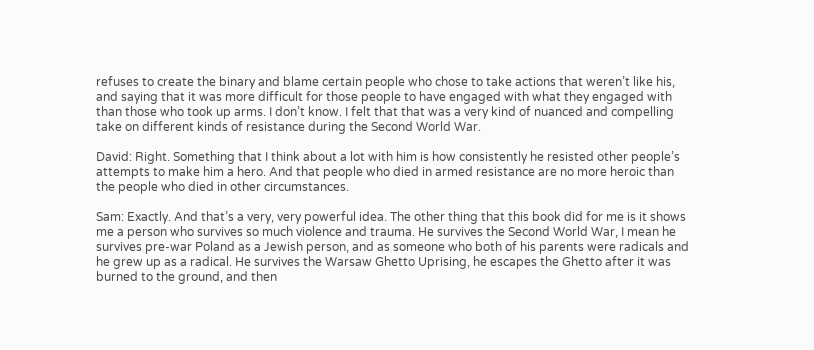refuses to create the binary and blame certain people who chose to take actions that weren’t like his, and saying that it was more difficult for those people to have engaged with what they engaged with than those who took up arms. I don’t know. I felt that that was a very kind of nuanced and compelling take on different kinds of resistance during the Second World War.

David: Right. Something that I think about a lot with him is how consistently he resisted other people’s attempts to make him a hero. And that people who died in armed resistance are no more heroic than the people who died in other circumstances.

Sam: Exactly. And that’s a very, very powerful idea. The other thing that this book did for me is it shows me a person who survives so much violence and trauma. He survives the Second World War, I mean he survives pre-war Poland as a Jewish person, and as someone who both of his parents were radicals and he grew up as a radical. He survives the Warsaw Ghetto Uprising, he escapes the Ghetto after it was burned to the ground, and then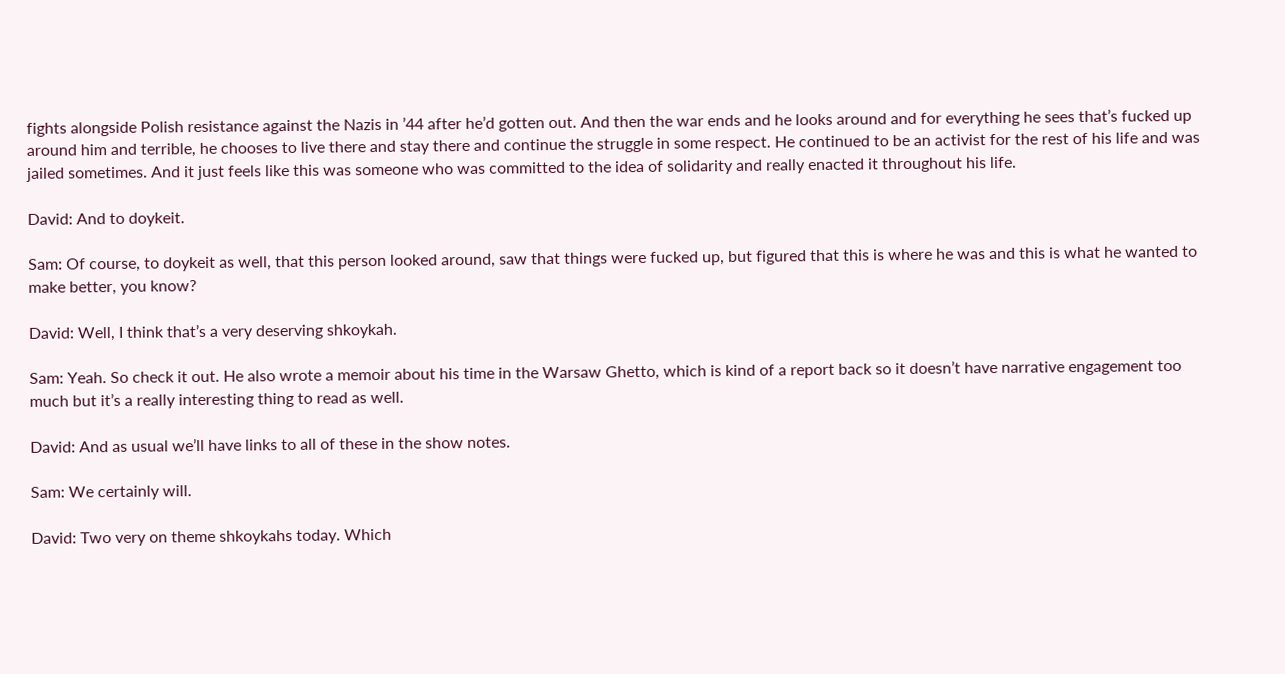fights alongside Polish resistance against the Nazis in ’44 after he’d gotten out. And then the war ends and he looks around and for everything he sees that’s fucked up around him and terrible, he chooses to live there and stay there and continue the struggle in some respect. He continued to be an activist for the rest of his life and was jailed sometimes. And it just feels like this was someone who was committed to the idea of solidarity and really enacted it throughout his life.

David: And to doykeit.

Sam: Of course, to doykeit as well, that this person looked around, saw that things were fucked up, but figured that this is where he was and this is what he wanted to make better, you know?

David: Well, I think that’s a very deserving shkoykah.

Sam: Yeah. So check it out. He also wrote a memoir about his time in the Warsaw Ghetto, which is kind of a report back so it doesn’t have narrative engagement too much but it’s a really interesting thing to read as well.

David: And as usual we’ll have links to all of these in the show notes.

Sam: We certainly will.

David: Two very on theme shkoykahs today. Which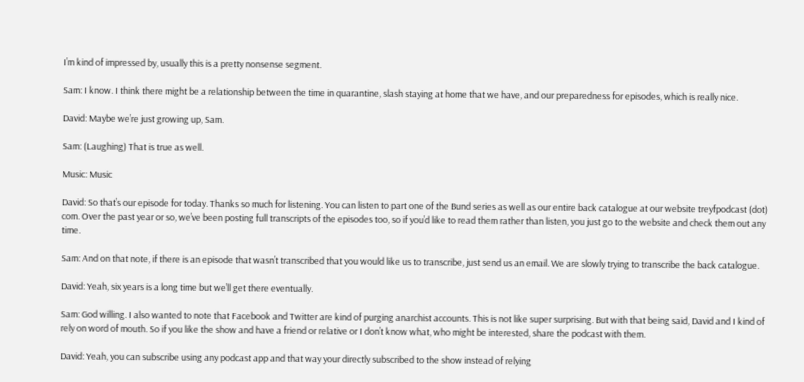I’m kind of impressed by, usually this is a pretty nonsense segment.

Sam: I know. I think there might be a relationship between the time in quarantine, slash staying at home that we have, and our preparedness for episodes, which is really nice.

David: Maybe we’re just growing up, Sam.

Sam: (Laughing) That is true as well.

Music: Music

David: So that’s our episode for today. Thanks so much for listening. You can listen to part one of the Bund series as well as our entire back catalogue at our website treyfpodcast (dot) com. Over the past year or so, we’ve been posting full transcripts of the episodes too, so if you’d like to read them rather than listen, you just go to the website and check them out any time.

Sam: And on that note, if there is an episode that wasn’t transcribed that you would like us to transcribe, just send us an email. We are slowly trying to transcribe the back catalogue.

David: Yeah, six years is a long time but we’ll get there eventually.

Sam: God willing. I also wanted to note that Facebook and Twitter are kind of purging anarchist accounts. This is not like super surprising. But with that being said, David and I kind of rely on word of mouth. So if you like the show and have a friend or relative or I don’t know what, who might be interested, share the podcast with them.

David: Yeah, you can subscribe using any podcast app and that way your directly subscribed to the show instead of relying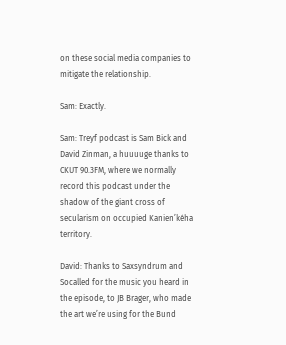on these social media companies to mitigate the relationship.

Sam: Exactly.

Sam: Treyf podcast is Sam Bick and David Zinman, a huuuuge thanks to CKUT 90.3FM, where we normally record this podcast under the shadow of the giant cross of secularism on occupied Kanien’kéha  territory.

David: Thanks to Saxsyndrum and Socalled for the music you heard in the episode, to JB Brager, who made the art we’re using for the Bund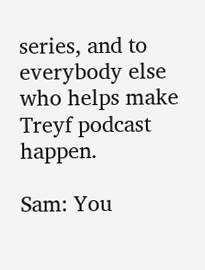series, and to everybody else who helps make Treyf podcast happen.

Sam: You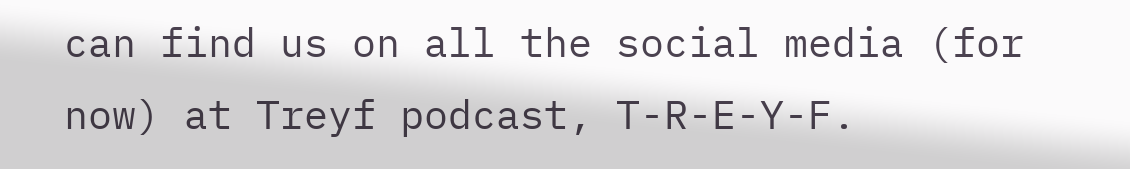can find us on all the social media (for now) at Treyf podcast, T-R-E-Y-F.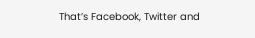That’s Facebook, Twitter and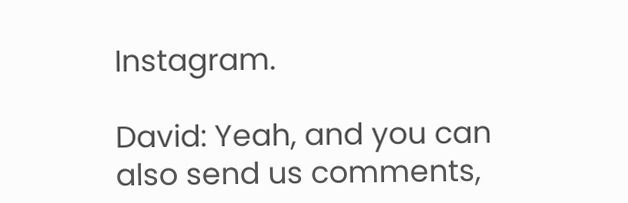Instagram.

David: Yeah, and you can also send us comments,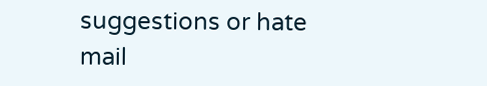suggestions or hate mail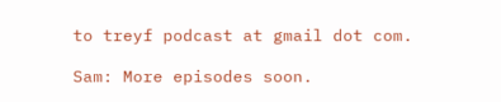to treyf podcast at gmail dot com.

Sam: More episodes soon.